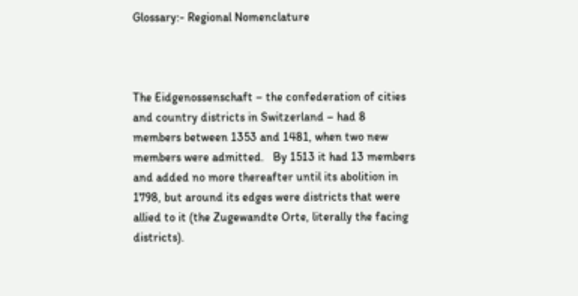Glossary:- Regional Nomenclature



The Eidgenossenschaft – the confederation of cities and country districts in Switzerland – had 8 members between 1353 and 1481, when two new members were admitted.   By 1513 it had 13 members and added no more thereafter until its abolition in 1798, but around its edges were districts that were allied to it (the Zugewandte Orte, literally the facing districts).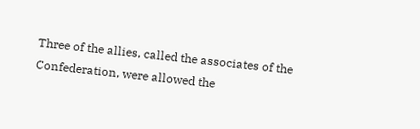Three of the allies, called the associates of the Confederation, were allowed the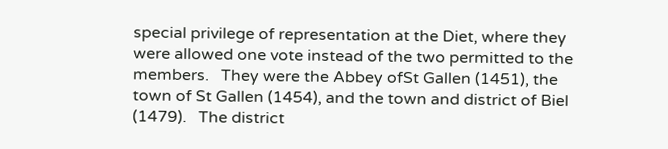special privilege of representation at the Diet, where they were allowed one vote instead of the two permitted to the members.   They were the Abbey ofSt Gallen (1451), the town of St Gallen (1454), and the town and district of Biel (1479).   The district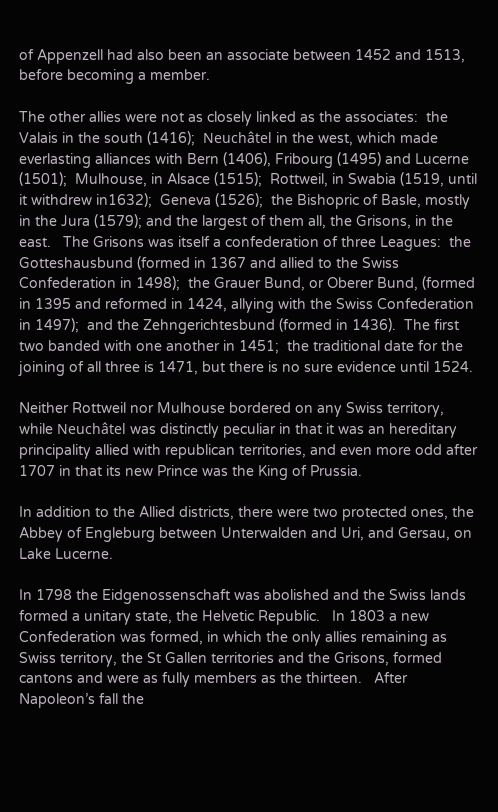of Appenzell had also been an associate between 1452 and 1513, before becoming a member.

The other allies were not as closely linked as the associates:  the Valais in the south (1416);  Neuchâtel in the west, which made everlasting alliances with Bern (1406), Fribourg (1495) and Lucerne (1501);  Mulhouse, in Alsace (1515);  Rottweil, in Swabia (1519, until it withdrew in1632);  Geneva (1526);  the Bishopric of Basle, mostly in the Jura (1579); and the largest of them all, the Grisons, in the east.   The Grisons was itself a confederation of three Leagues:  the  Gotteshausbund (formed in 1367 and allied to the Swiss Confederation in 1498);  the Grauer Bund, or Oberer Bund, (formed in 1395 and reformed in 1424, allying with the Swiss Confederation in 1497);  and the Zehngerichtesbund (formed in 1436).  The first two banded with one another in 1451;  the traditional date for the joining of all three is 1471, but there is no sure evidence until 1524.

Neither Rottweil nor Mulhouse bordered on any Swiss territory, while Neuchâtel was distinctly peculiar in that it was an hereditary principality allied with republican territories, and even more odd after 1707 in that its new Prince was the King of Prussia.

In addition to the Allied districts, there were two protected ones, the Abbey of Engleburg between Unterwalden and Uri, and Gersau, on Lake Lucerne.

In 1798 the Eidgenossenschaft was abolished and the Swiss lands formed a unitary state, the Helvetic Republic.   In 1803 a new Confederation was formed, in which the only allies remaining as Swiss territory, the St Gallen territories and the Grisons, formed cantons and were as fully members as the thirteen.   After Napoleon’s fall the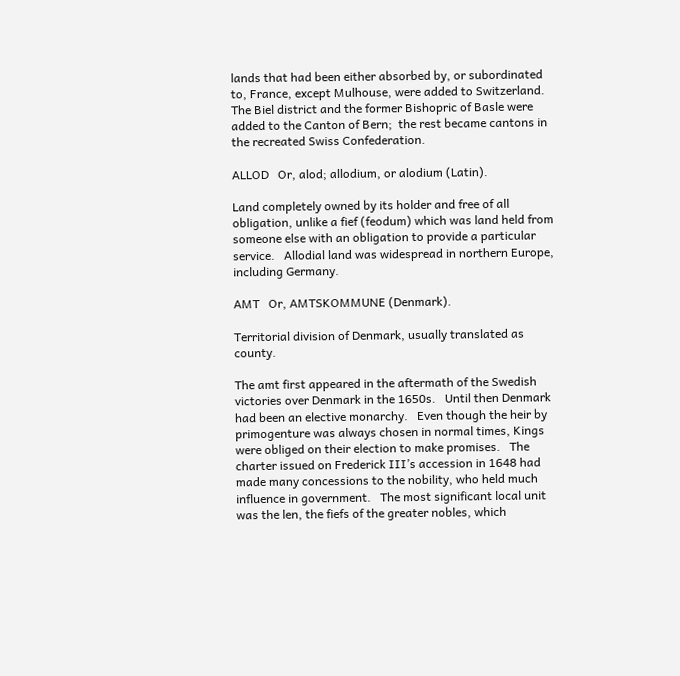lands that had been either absorbed by, or subordinated to, France, except Mulhouse, were added to Switzerland.   The Biel district and the former Bishopric of Basle were added to the Canton of Bern;  the rest became cantons in the recreated Swiss Confederation.

ALLOD   Or, alod; allodium, or alodium (Latin).

Land completely owned by its holder and free of all obligation, unlike a fief (feodum) which was land held from someone else with an obligation to provide a particular service.   Allodial land was widespread in northern Europe, including Germany.

AMT   Or, AMTSKOMMUNE (Denmark).

Territorial division of Denmark, usually translated as county.

The amt first appeared in the aftermath of the Swedish victories over Denmark in the 1650s.   Until then Denmark had been an elective monarchy.   Even though the heir by primogenture was always chosen in normal times, Kings were obliged on their election to make promises.   The charter issued on Frederick III’s accession in 1648 had made many concessions to the nobility, who held much influence in government.   The most significant local unit was the len, the fiefs of the greater nobles, which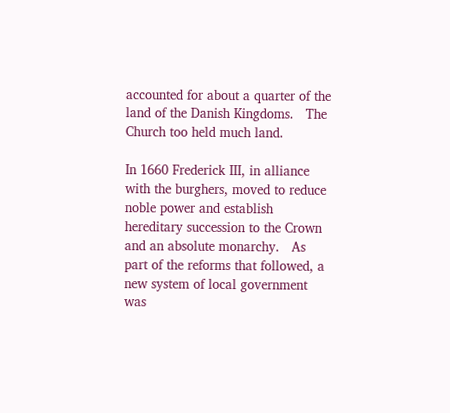accounted for about a quarter of the land of the Danish Kingdoms.   The Church too held much land.

In 1660 Frederick III, in alliance with the burghers, moved to reduce noble power and establish hereditary succession to the Crown and an absolute monarchy.   As part of the reforms that followed, a new system of local government was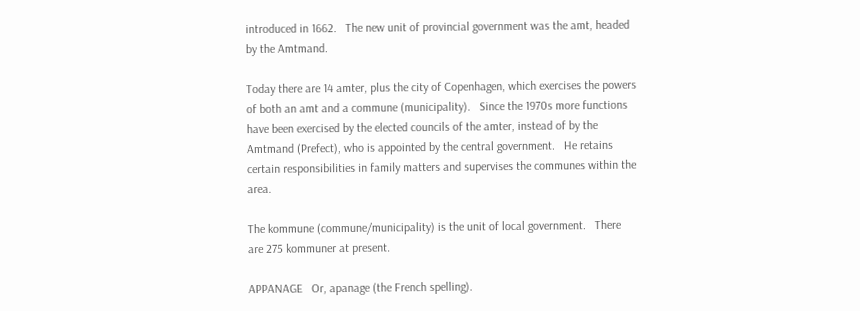introduced in 1662.   The new unit of provincial government was the amt, headed by the Amtmand.

Today there are 14 amter, plus the city of Copenhagen, which exercises the powers of both an amt and a commune (municipality).   Since the 1970s more functions have been exercised by the elected councils of the amter, instead of by the Amtmand (Prefect), who is appointed by the central government.   He retains certain responsibilities in family matters and supervises the communes within the area.

The kommune (commune/municipality) is the unit of local government.   There are 275 kommuner at present.

APPANAGE   Or, apanage (the French spelling).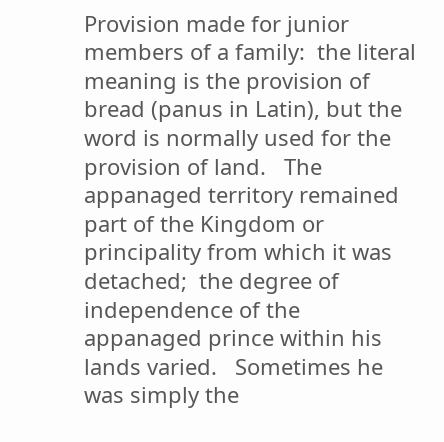Provision made for junior members of a family:  the literal meaning is the provision of bread (panus in Latin), but the word is normally used for the provision of land.   The appanaged territory remained part of the Kingdom or principality from which it was detached;  the degree of independence of the appanaged prince within his lands varied.   Sometimes he was simply the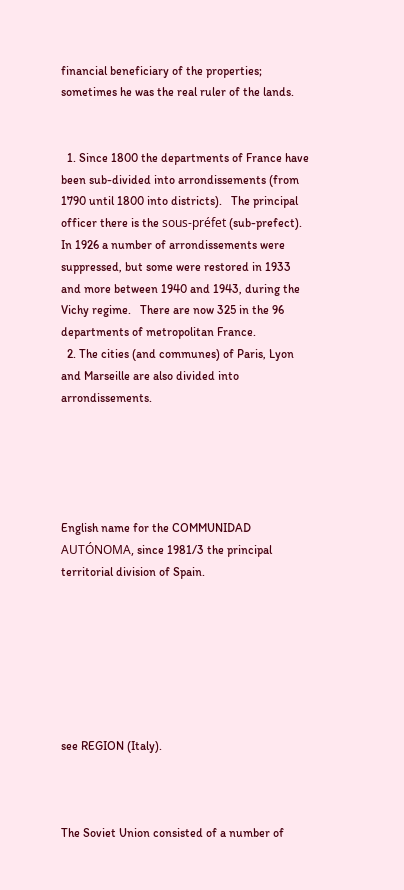financial beneficiary of the properties;  sometimes he was the real ruler of the lands.


  1. Since 1800 the departments of France have been sub-divided into arrondissements (from 1790 until 1800 into districts).   The principal officer there is the sous-préfet (sub-prefect).   In 1926 a number of arrondissements were suppressed, but some were restored in 1933 and more between 1940 and 1943, during the Vichy regime.   There are now 325 in the 96 departments of metropolitan France.
  2. The cities (and communes) of Paris, Lyon and Marseille are also divided into arrondissements.





English name for the COMMUNIDAD AUTÓNOMA, since 1981/3 the principal territorial division of Spain.







see REGION (Italy).



The Soviet Union consisted of a number of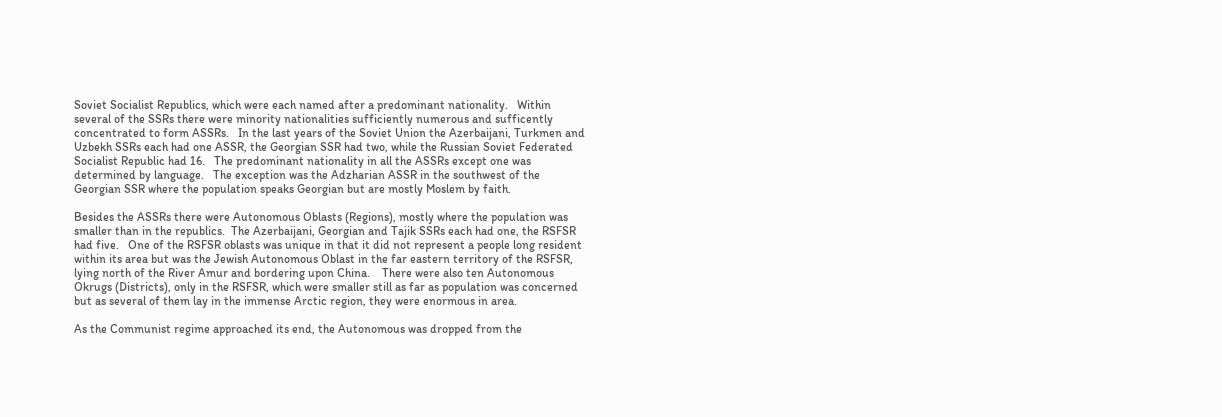Soviet Socialist Republics, which were each named after a predominant nationality.   Within several of the SSRs there were minority nationalities sufficiently numerous and sufficently concentrated to form ASSRs.   In the last years of the Soviet Union the Azerbaijani, Turkmen and Uzbekh SSRs each had one ASSR, the Georgian SSR had two, while the Russian Soviet Federated Socialist Republic had 16.   The predominant nationality in all the ASSRs except one was determined by language.   The exception was the Adzharian ASSR in the southwest of the Georgian SSR where the population speaks Georgian but are mostly Moslem by faith.

Besides the ASSRs there were Autonomous Oblasts (Regions), mostly where the population was smaller than in the republics.  The Azerbaijani, Georgian and Tajik SSRs each had one, the RSFSR had five.   One of the RSFSR oblasts was unique in that it did not represent a people long resident within its area but was the Jewish Autonomous Oblast in the far eastern territory of the RSFSR, lying north of the River Amur and bordering upon China.    There were also ten Autonomous Okrugs (Districts), only in the RSFSR, which were smaller still as far as population was concerned but as several of them lay in the immense Arctic region, they were enormous in area.

As the Communist regime approached its end, the Autonomous was dropped from the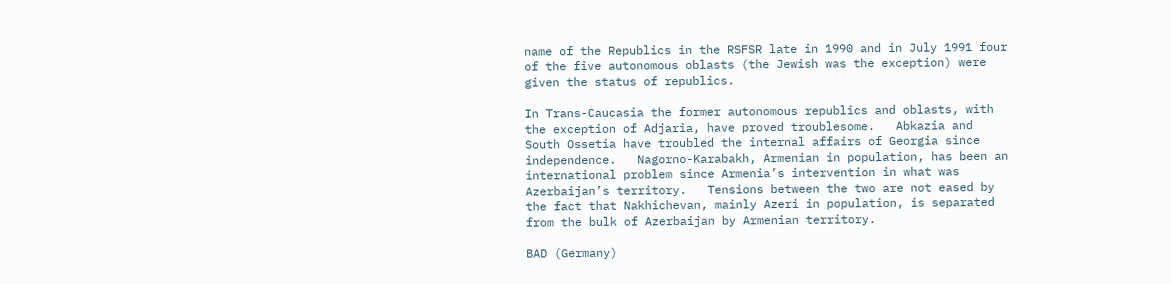name of the Republics in the RSFSR late in 1990 and in July 1991 four of the five autonomous oblasts (the Jewish was the exception) were given the status of republics.

In Trans-Caucasia the former autonomous republics and oblasts, with the exception of Adjaria, have proved troublesome.   Abkazia and South Ossetia have troubled the internal affairs of Georgia since independence.   Nagorno-Karabakh, Armenian in population, has been an international problem since Armenia’s intervention in what was Azerbaijan’s territory.   Tensions between the two are not eased by the fact that Nakhichevan, mainly Azeri in population, is separated from the bulk of Azerbaijan by Armenian territory.

BAD (Germany)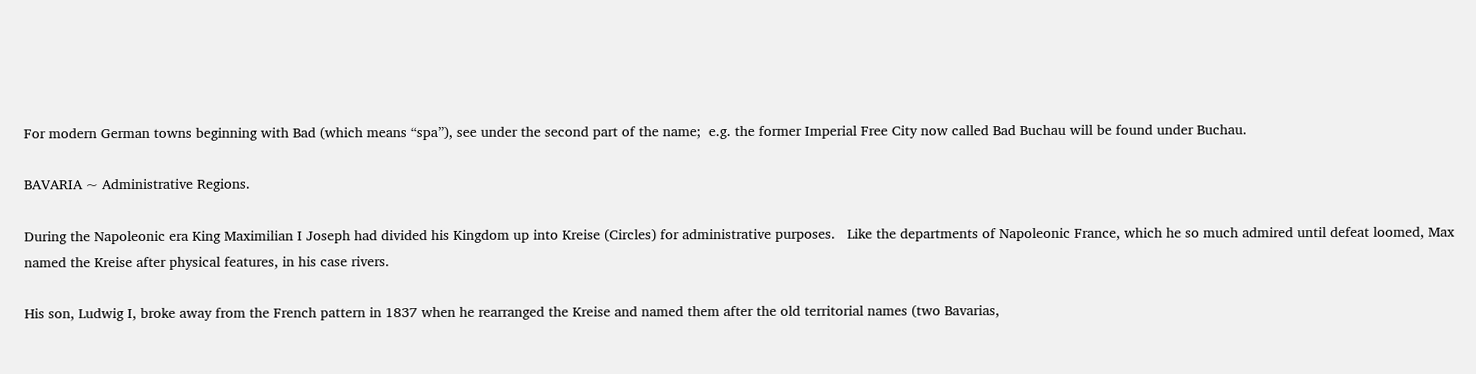For modern German towns beginning with Bad (which means “spa”), see under the second part of the name;  e.g. the former Imperial Free City now called Bad Buchau will be found under Buchau.

BAVARIA ~ Administrative Regions.

During the Napoleonic era King Maximilian I Joseph had divided his Kingdom up into Kreise (Circles) for administrative purposes.   Like the departments of Napoleonic France, which he so much admired until defeat loomed, Max named the Kreise after physical features, in his case rivers.

His son, Ludwig I, broke away from the French pattern in 1837 when he rearranged the Kreise and named them after the old territorial names (two Bavarias,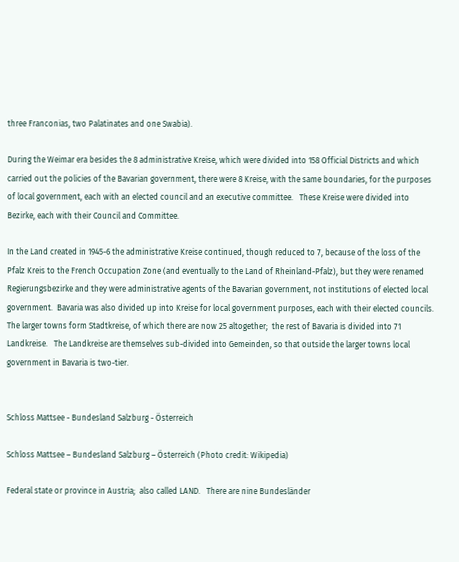three Franconias, two Palatinates and one Swabia).

During the Weimar era besides the 8 administrative Kreise, which were divided into 158 Official Districts and which carried out the policies of the Bavarian government, there were 8 Kreise, with the same boundaries, for the purposes of local government, each with an elected council and an executive committee.   These Kreise were divided into Bezirke, each with their Council and Committee.

In the Land created in 1945-6 the administrative Kreise continued, though reduced to 7, because of the loss of the Pfalz Kreis to the French Occupation Zone (and eventually to the Land of Rheinland-Pfalz), but they were renamed Regierungsbezirke and they were administrative agents of the Bavarian government, not institutions of elected local government.  Bavaria was also divided up into Kreise for local government purposes, each with their elected councils.   The larger towns form Stadtkreise, of which there are now 25 altogether;  the rest of Bavaria is divided into 71 Landkreise.   The Landkreise are themselves sub-divided into Gemeinden, so that outside the larger towns local government in Bavaria is two-tier.


Schloss Mattsee - Bundesland Salzburg - Österreich

Schloss Mattsee – Bundesland Salzburg – Österreich (Photo credit: Wikipedia)

Federal state or province in Austria;  also called LAND.   There are nine Bundesländer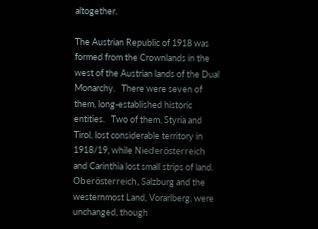altogether.

The Austrian Republic of 1918 was formed from the Crownlands in the west of the Austrian lands of the Dual Monarchy.   There were seven of them, long-established historic entities.   Two of them, Styria and Tirol, lost considerable territory in 1918/19, while Niederösterreich and Carinthia lost small strips of land.   Oberösterreich, Salzburg and the westernmost Land, Vorarlberg, were unchanged, though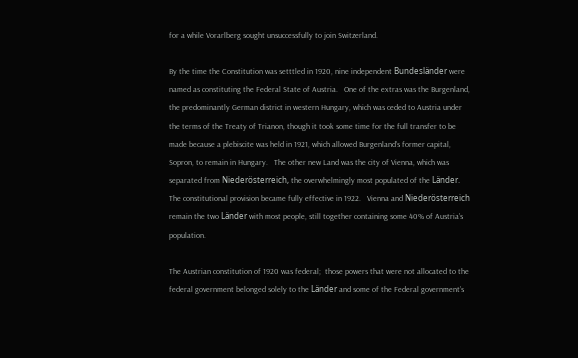for a while Vorarlberg sought unsuccessfully to join Switzerland.

By the time the Constitution was setttled in 1920, nine independent Bundesländer were named as constituting the Federal State of Austria.   One of the extras was the Burgenland, the predominantly German district in western Hungary, which was ceded to Austria under the terms of the Treaty of Trianon, though it took some time for the full transfer to be made because a plebiscite was held in 1921, which allowed Burgenland’s former capital, Sopron, to remain in Hungary.   The other new Land was the city of Vienna, which was separated from Niederösterreich, the overwhelmingly most populated of the Länder.   The constitutional provision became fully effective in 1922.   Vienna and Niederösterreich remain the two Länder with most people, still together containing some 40% of Austria’s population.

The Austrian constitution of 1920 was federal;  those powers that were not allocated to the federal government belonged solely to the Länder and some of the Federal government’s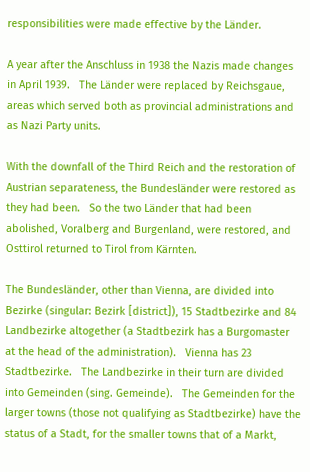responsibilities were made effective by the Länder.

A year after the Anschluss in 1938 the Nazis made changes in April 1939.   The Länder were replaced by Reichsgaue, areas which served both as provincial administrations and as Nazi Party units.

With the downfall of the Third Reich and the restoration of Austrian separateness, the Bundesländer were restored as they had been.   So the two Länder that had been abolished, Voralberg and Burgenland, were restored, and Osttirol returned to Tirol from Kärnten.

The Bundesländer, other than Vienna, are divided into Bezirke (singular: Bezirk [district]), 15 Stadtbezirke and 84 Landbezirke altogether (a Stadtbezirk has a Burgomaster at the head of the administration).   Vienna has 23 Stadtbezirke.   The Landbezirke in their turn are divided into Gemeinden (sing. Gemeinde).   The Gemeinden for the larger towns (those not qualifying as Stadtbezirke) have the status of a Stadt, for the smaller towns that of a Markt,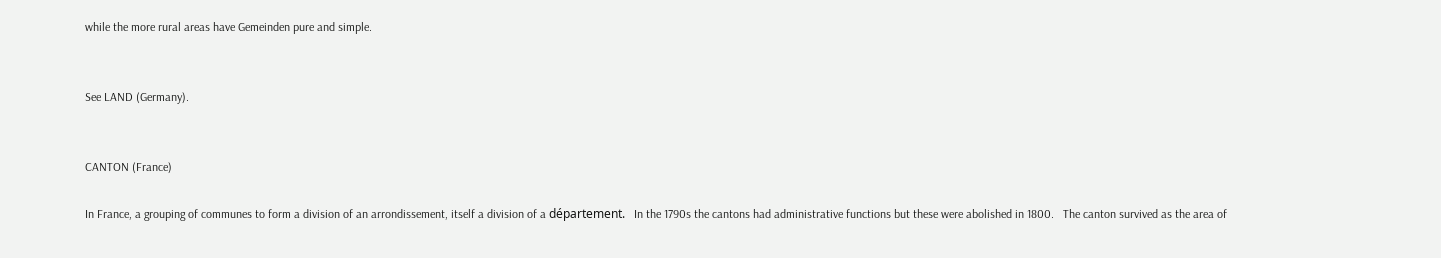while the more rural areas have Gemeinden pure and simple.


See LAND (Germany).


CANTON (France)

In France, a grouping of communes to form a division of an arrondissement, itself a division of a département.   In the 1790s the cantons had administrative functions but these were abolished in 1800.   The canton survived as the area of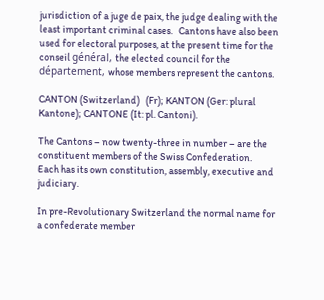jurisdiction of a juge de paix, the judge dealing with the least important criminal cases.   Cantons have also been used for electoral purposes, at the present time for the conseil général, the elected council for the département, whose members represent the cantons.

CANTON (Switzerland)   (Fr); KANTON (Ger: plural Kantone); CANTONE (It: pl. Cantoni).

The Cantons – now twenty-three in number – are the constituent members of the Swiss Confederation.   Each has its own constitution, assembly, executive and judiciary.

In pre-Revolutionary Switzerland the normal name for a confederate member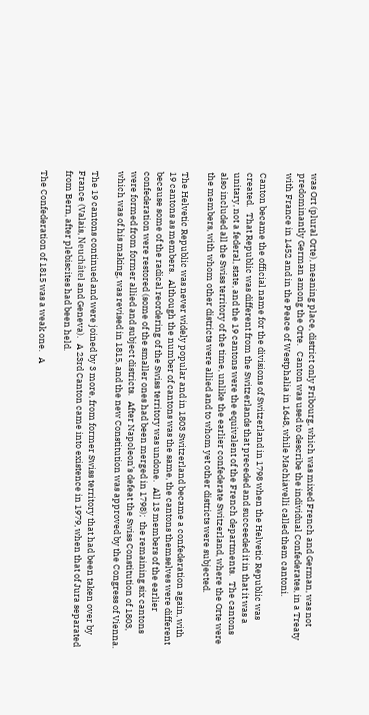was Ort (plural Orte), meaning place, district only Fribourg, which was mixed French and German, was not predominantly German among the Orte.   Canton was used to describe the individual Confederates, in a Treaty with France in 1452 and in the Peace of Westphalia in 1648, while Machiavelli called them cantoni.

Canton became the official name for the divisions of Switzerland in 1798 when the Helvetic Republic was created.   That Republic was different from the Switzerlands that preceded and succeeded it in that it was a unitary, not a federal, state, and the 19 cantons were the equivalent of the French departments.   The cantons also included all the Swiss territory of the time, unlike the earlier confederate Switzerland, where the Orte were the members, with whom other districts were allied and to whom yet other districts were subjected.

The Helvetic Republic was never widely popular and in 1803 Switzerland became a confederation again, with 19 cantons as members.   Although the number of cantons was the same, the cantons themselves were different because some of the radical reordering of the Swiss territory was undone.   All 13 members of the earlier confederation were restored (some of the smaller ones had been merged in 1798);  the remaining six cantons were formed from former allied and subject districts.   After Napoleon’s defeat the Swiss Constitution of 1803, which was of his making, was revised in 1815, and the new Constitution was approved by the Congress of Vienna.

The 19 cantons continued and were joined by 3 more, from former Swiss territory that had been taken over by France (Valais, Neuchâtel and Geneva).   A 23rd Canton came into existence in 1979, when that of Jura separated from Bern, after plebiscites had been held.

The Confederation of 1815 was a weak one.   A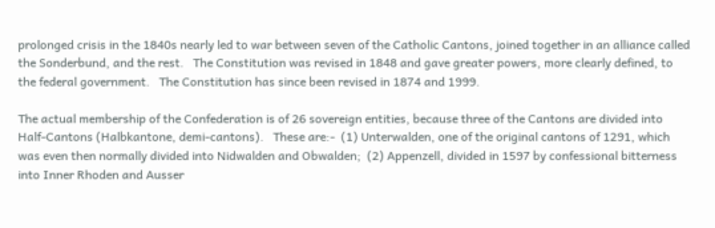prolonged crisis in the 1840s nearly led to war between seven of the Catholic Cantons, joined together in an alliance called the Sonderbund, and the rest.   The Constitution was revised in 1848 and gave greater powers, more clearly defined, to the federal government.   The Constitution has since been revised in 1874 and 1999.

The actual membership of the Confederation is of 26 sovereign entities, because three of the Cantons are divided into Half-Cantons (Halbkantone, demi-cantons).   These are:-  (1) Unterwalden, one of the original cantons of 1291, which was even then normally divided into Nidwalden and Obwalden;  (2) Appenzell, divided in 1597 by confessional bitterness into Inner Rhoden and Ausser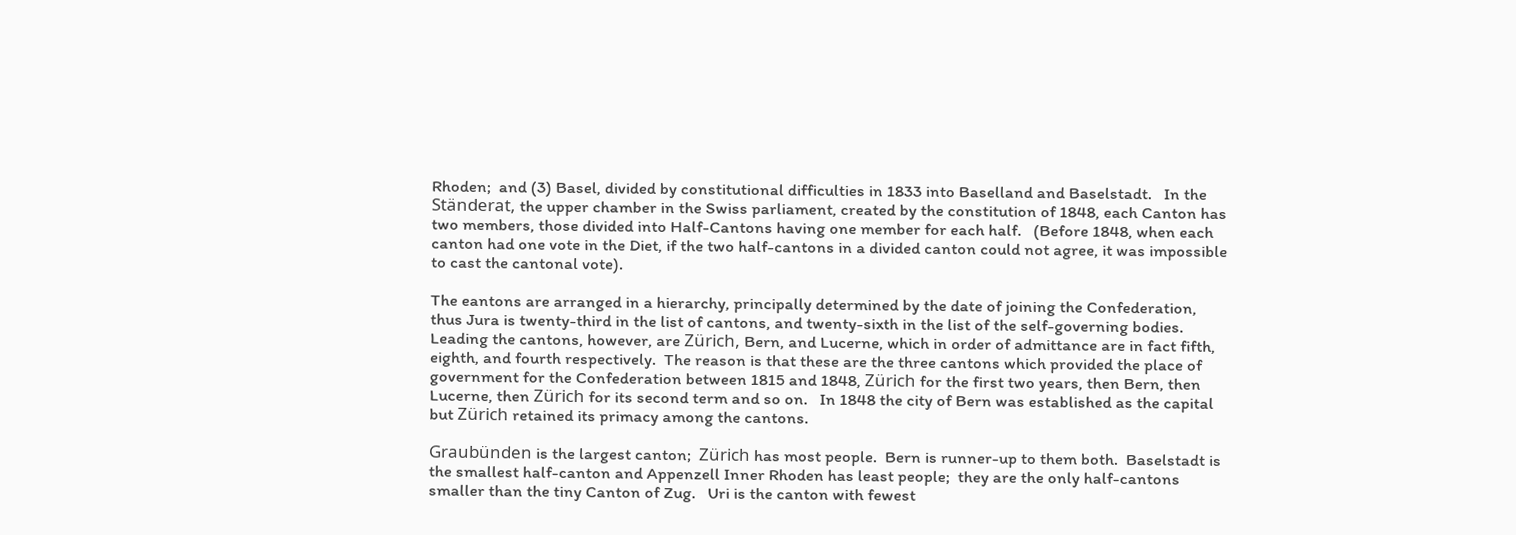Rhoden;  and (3) Basel, divided by constitutional difficulties in 1833 into Baselland and Baselstadt.   In the Ständerat, the upper chamber in the Swiss parliament, created by the constitution of 1848, each Canton has two members, those divided into Half-Cantons having one member for each half.   (Before 1848, when each canton had one vote in the Diet, if the two half-cantons in a divided canton could not agree, it was impossible to cast the cantonal vote).

The eantons are arranged in a hierarchy, principally determined by the date of joining the Confederation, thus Jura is twenty-third in the list of cantons, and twenty-sixth in the list of the self-governing bodies.   Leading the cantons, however, are Zürich, Bern, and Lucerne, which in order of admittance are in fact fifth, eighth, and fourth respectively.  The reason is that these are the three cantons which provided the place of government for the Confederation between 1815 and 1848, Zürich for the first two years, then Bern, then Lucerne, then Zürich for its second term and so on.   In 1848 the city of Bern was established as the capital but Zürich retained its primacy among the cantons.

Graubünden is the largest canton;  Zürich has most people.  Bern is runner-up to them both.  Baselstadt is the smallest half-canton and Appenzell Inner Rhoden has least people;  they are the only half-cantons smaller than the tiny Canton of Zug.   Uri is the canton with fewest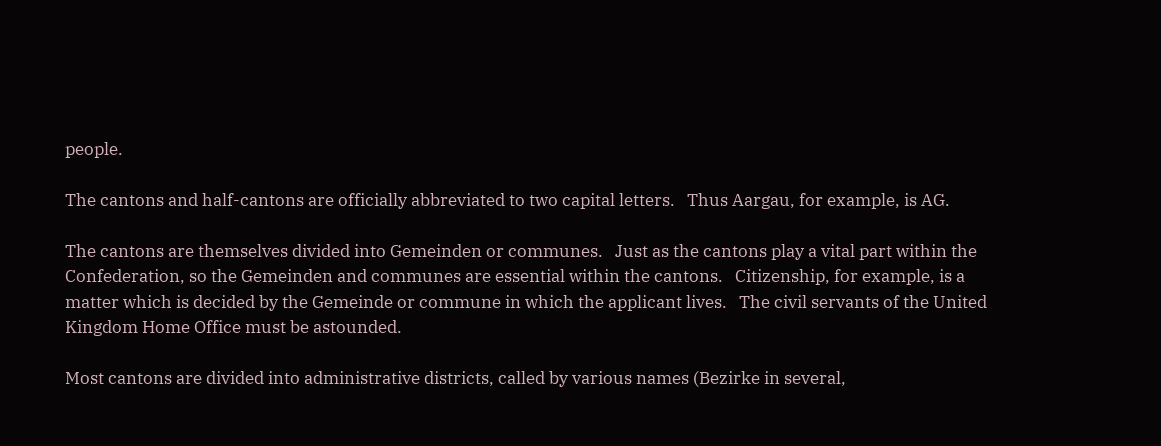people.

The cantons and half-cantons are officially abbreviated to two capital letters.   Thus Aargau, for example, is AG.

The cantons are themselves divided into Gemeinden or communes.   Just as the cantons play a vital part within the Confederation, so the Gemeinden and communes are essential within the cantons.   Citizenship, for example, is a matter which is decided by the Gemeinde or commune in which the applicant lives.   The civil servants of the United Kingdom Home Office must be astounded.

Most cantons are divided into administrative districts, called by various names (Bezirke in several,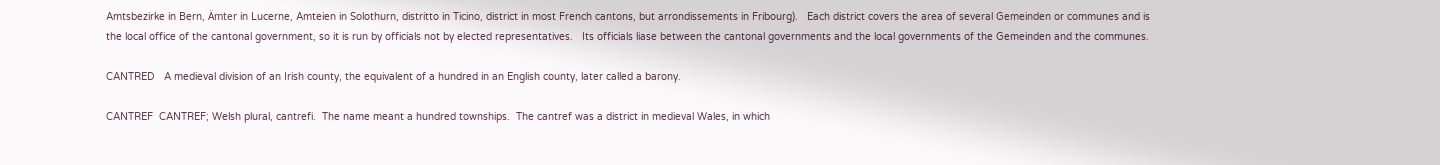Amtsbezirke in Bern, Ämter in Lucerne, Amteien in Solothurn, distritto in Ticino, district in most French cantons, but arrondissements in Fribourg).   Each district covers the area of several Gemeinden or communes and is the local office of the cantonal government, so it is run by officials not by elected representatives.   Its officials liase between the cantonal governments and the local governments of the Gemeinden and the communes.

CANTRED   A medieval division of an Irish county, the equivalent of a hundred in an English county, later called a barony.

CANTREF  CANTREF; Welsh plural, cantrefi.  The name meant a hundred townships.  The cantref was a district in medieval Wales, in which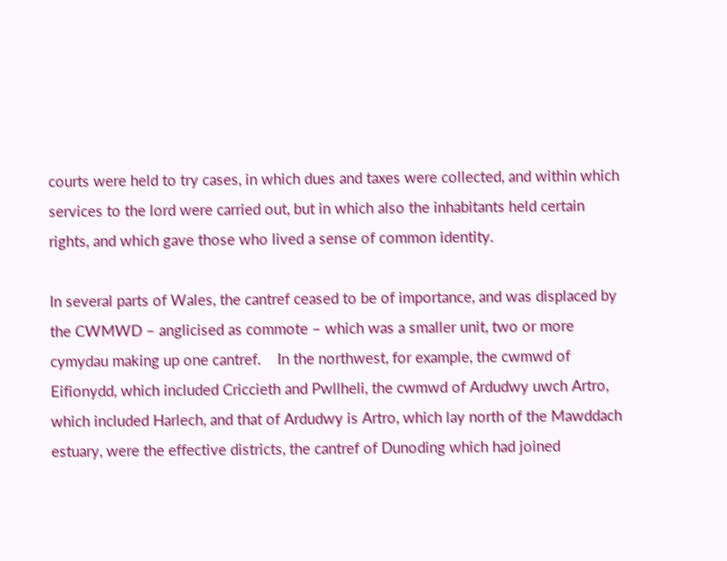courts were held to try cases, in which dues and taxes were collected, and within which services to the lord were carried out, but in which also the inhabitants held certain rights, and which gave those who lived a sense of common identity.

In several parts of Wales, the cantref ceased to be of importance, and was displaced by the CWMWD – anglicised as commote – which was a smaller unit, two or more cymydau making up one cantref.    In the northwest, for example, the cwmwd of Eifionydd, which included Criccieth and Pwllheli, the cwmwd of Ardudwy uwch Artro, which included Harlech, and that of Ardudwy is Artro, which lay north of the Mawddach estuary, were the effective districts, the cantref of Dunoding which had joined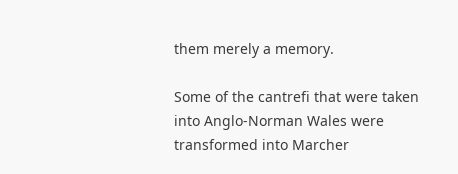them merely a memory.

Some of the cantrefi that were taken into Anglo-Norman Wales were transformed into Marcher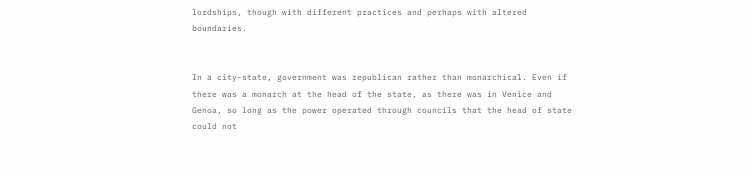lordships, though with different practices and perhaps with altered boundaries.


In a city-state, government was republican rather than monarchical. Even if there was a monarch at the head of the state, as there was in Venice and Genoa, so long as the power operated through councils that the head of state could not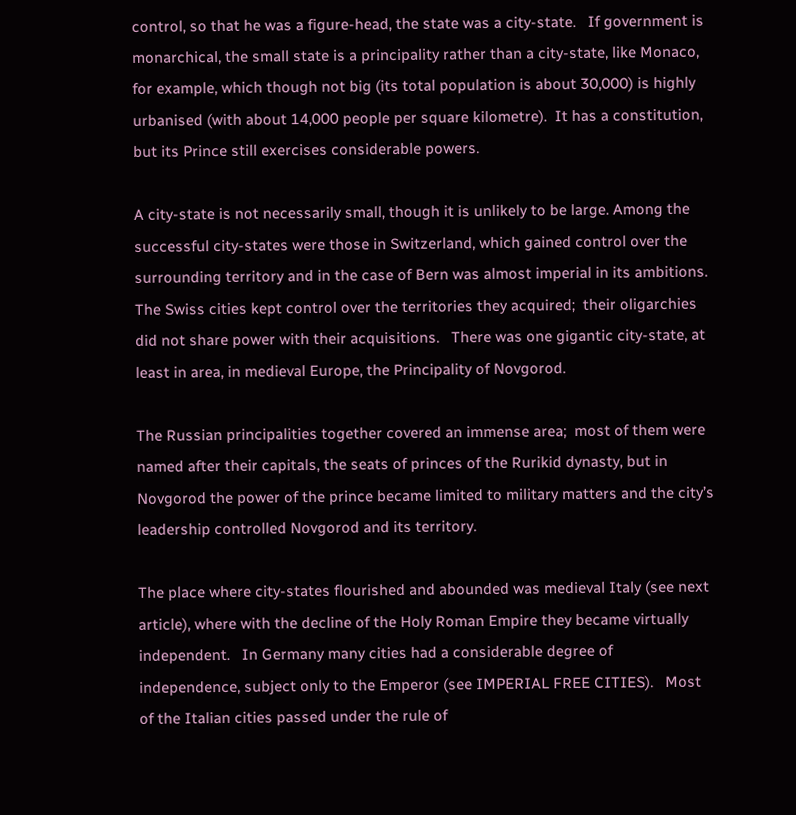control, so that he was a figure-head, the state was a city-state.   If government is monarchical, the small state is a principality rather than a city-state, like Monaco, for example, which though not big (its total population is about 30,000) is highly urbanised (with about 14,000 people per square kilometre).  It has a constitution, but its Prince still exercises considerable powers.

A city-state is not necessarily small, though it is unlikely to be large. Among the successful city-states were those in Switzerland, which gained control over the surrounding territory and in the case of Bern was almost imperial in its ambitions. The Swiss cities kept control over the territories they acquired;  their oligarchies did not share power with their acquisitions.   There was one gigantic city-state, at least in area, in medieval Europe, the Principality of Novgorod.

The Russian principalities together covered an immense area;  most of them were named after their capitals, the seats of princes of the Rurikid dynasty, but in Novgorod the power of the prince became limited to military matters and the city’s leadership controlled Novgorod and its territory.

The place where city-states flourished and abounded was medieval Italy (see next article), where with the decline of the Holy Roman Empire they became virtually independent.   In Germany many cities had a considerable degree of independence, subject only to the Emperor (see IMPERIAL FREE CITIES).   Most of the Italian cities passed under the rule of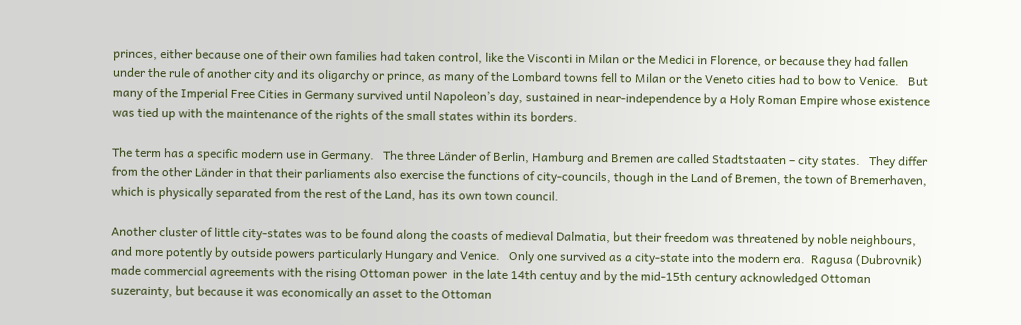princes, either because one of their own families had taken control, like the Visconti in Milan or the Medici in Florence, or because they had fallen under the rule of another city and its oligarchy or prince, as many of the Lombard towns fell to Milan or the Veneto cities had to bow to Venice.   But many of the Imperial Free Cities in Germany survived until Napoleon’s day, sustained in near-independence by a Holy Roman Empire whose existence was tied up with the maintenance of the rights of the small states within its borders.

The term has a specific modern use in Germany.   The three Länder of Berlin, Hamburg and Bremen are called Stadtstaaten – city states.   They differ from the other Länder in that their parliaments also exercise the functions of city-councils, though in the Land of Bremen, the town of Bremerhaven, which is physically separated from the rest of the Land, has its own town council.

Another cluster of little city-states was to be found along the coasts of medieval Dalmatia, but their freedom was threatened by noble neighbours, and more potently by outside powers particularly Hungary and Venice.   Only one survived as a city-state into the modern era.  Ragusa (Dubrovnik) made commercial agreements with the rising Ottoman power  in the late 14th centuy and by the mid-15th century acknowledged Ottoman suzerainty, but because it was economically an asset to the Ottoman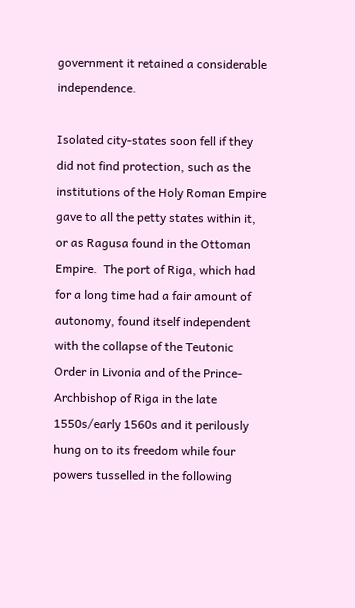government it retained a considerable independence.

Isolated city-states soon fell if they did not find protection, such as the institutions of the Holy Roman Empire gave to all the petty states within it, or as Ragusa found in the Ottoman Empire.  The port of Riga, which had for a long time had a fair amount of autonomy, found itself independent with the collapse of the Teutonic Order in Livonia and of the Prince-Archbishop of Riga in the late 1550s/early 1560s and it perilously hung on to its freedom while four powers tusselled in the following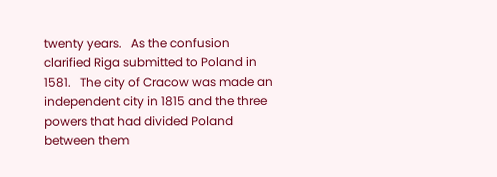twenty years.   As the confusion clarified Riga submitted to Poland in 1581.   The city of Cracow was made an independent city in 1815 and the three powers that had divided Poland between them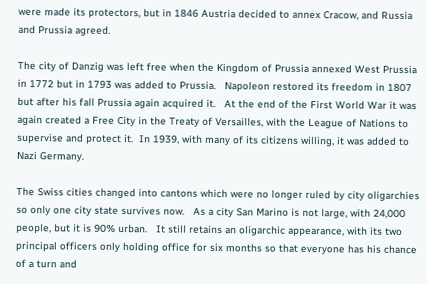were made its protectors, but in 1846 Austria decided to annex Cracow, and Russia and Prussia agreed.

The city of Danzig was left free when the Kingdom of Prussia annexed West Prussia in 1772 but in 1793 was added to Prussia.   Napoleon restored its freedom in 1807 but after his fall Prussia again acquired it.   At the end of the First World War it was again created a Free City in the Treaty of Versailles, with the League of Nations to supervise and protect it.  In 1939, with many of its citizens willing, it was added to Nazi Germany.

The Swiss cities changed into cantons which were no longer ruled by city oligarchies so only one city state survives now.   As a city San Marino is not large, with 24,000 people, but it is 90% urban.   It still retains an oligarchic appearance, with its two principal officers only holding office for six months so that everyone has his chance of a turn and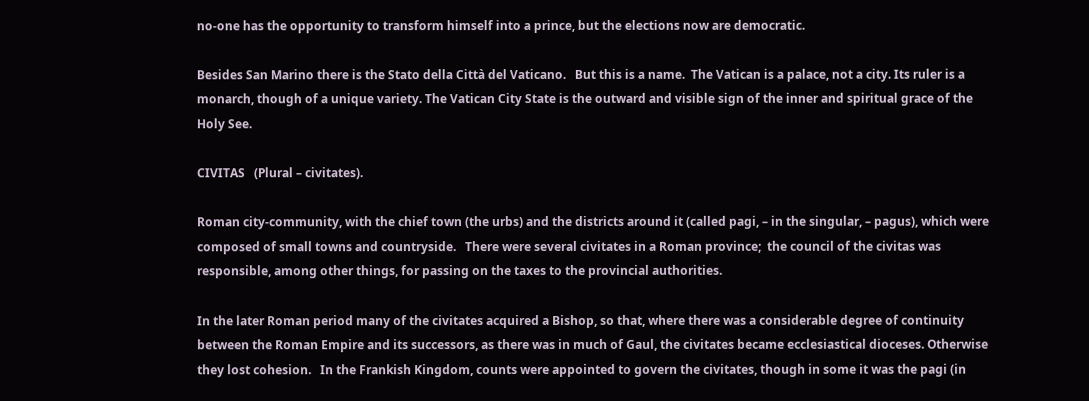no-one has the opportunity to transform himself into a prince, but the elections now are democratic.

Besides San Marino there is the Stato della Città del Vaticano.   But this is a name.  The Vatican is a palace, not a city. Its ruler is a monarch, though of a unique variety. The Vatican City State is the outward and visible sign of the inner and spiritual grace of the Holy See.

CIVITAS   (Plural – civitates).

Roman city-community, with the chief town (the urbs) and the districts around it (called pagi, – in the singular, – pagus), which were composed of small towns and countryside.   There were several civitates in a Roman province;  the council of the civitas was responsible, among other things, for passing on the taxes to the provincial authorities.

In the later Roman period many of the civitates acquired a Bishop, so that, where there was a considerable degree of continuity between the Roman Empire and its successors, as there was in much of Gaul, the civitates became ecclesiastical dioceses. Otherwise they lost cohesion.   In the Frankish Kingdom, counts were appointed to govern the civitates, though in some it was the pagi (in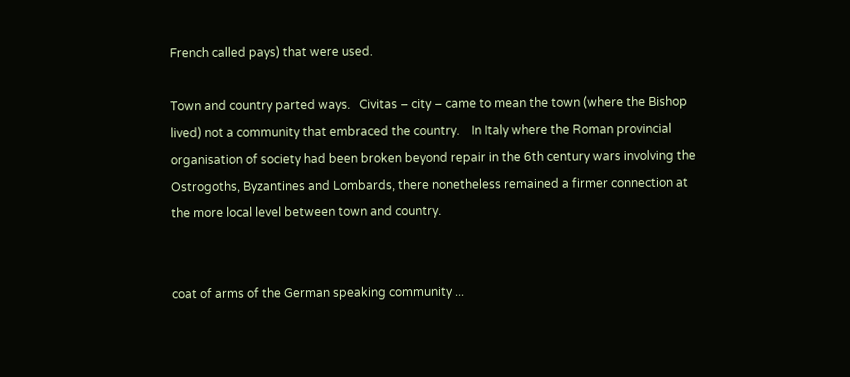French called pays) that were used.

Town and country parted ways.   Civitas – city – came to mean the town (where the Bishop lived) not a community that embraced the country.    In Italy where the Roman provincial organisation of society had been broken beyond repair in the 6th century wars involving the Ostrogoths, Byzantines and Lombards, there nonetheless remained a firmer connection at the more local level between town and country.


coat of arms of the German speaking community ...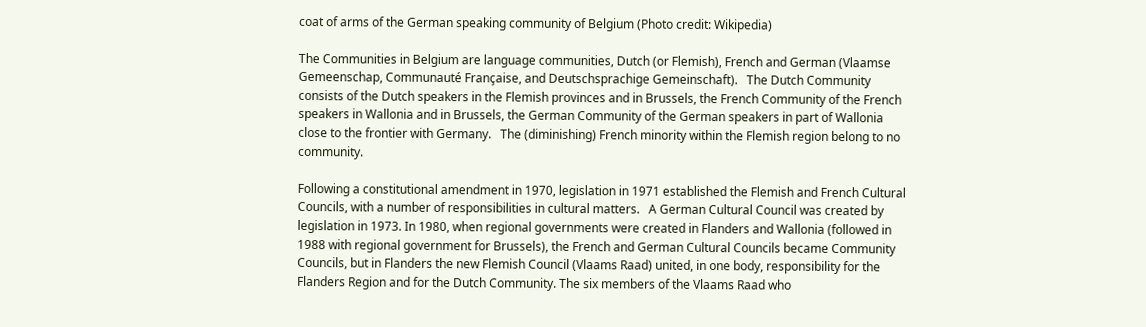coat of arms of the German speaking community of Belgium (Photo credit: Wikipedia)

The Communities in Belgium are language communities, Dutch (or Flemish), French and German (Vlaamse Gemeenschap, Communauté Française, and Deutschsprachige Gemeinschaft).   The Dutch Community consists of the Dutch speakers in the Flemish provinces and in Brussels, the French Community of the French speakers in Wallonia and in Brussels, the German Community of the German speakers in part of Wallonia close to the frontier with Germany.   The (diminishing) French minority within the Flemish region belong to no community.

Following a constitutional amendment in 1970, legislation in 1971 established the Flemish and French Cultural Councils, with a number of responsibilities in cultural matters.   A German Cultural Council was created by legislation in 1973. In 1980, when regional governments were created in Flanders and Wallonia (followed in 1988 with regional government for Brussels), the French and German Cultural Councils became Community Councils, but in Flanders the new Flemish Council (Vlaams Raad) united, in one body, responsibility for the Flanders Region and for the Dutch Community. The six members of the Vlaams Raad who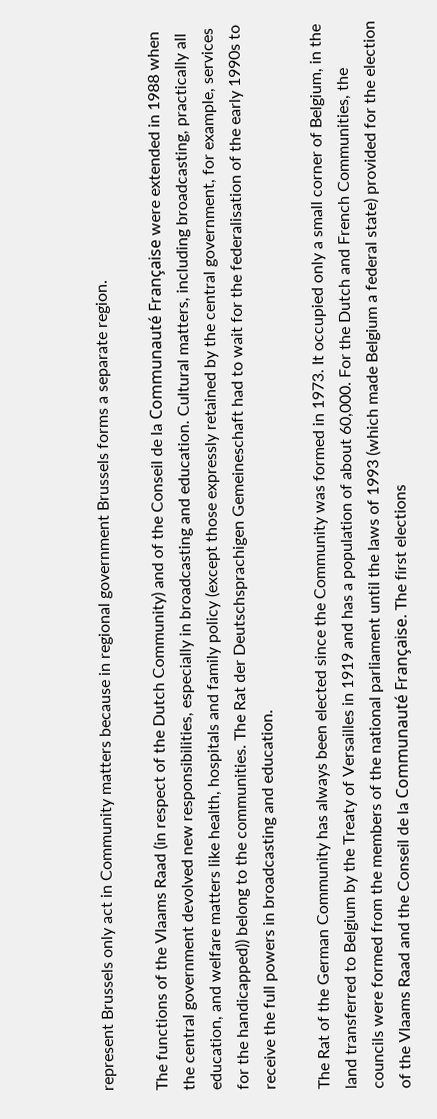represent Brussels only act in Community matters because in regional government Brussels forms a separate region.

The functions of the Vlaams Raad (in respect of the Dutch Community) and of the Conseil de la Communauté Française were extended in 1988 when the central government devolved new responsibilities, especially in broadcasting and education. Cultural matters, including broadcasting, practically all education, and welfare matters like health, hospitals and family policy (except those expressly retained by the central government, for example, services for the handicapped)) belong to the communities. The Rat der Deutschsprachigen Gemeineschaft had to wait for the federalisation of the early 1990s to receive the full powers in broadcasting and education.

The Rat of the German Community has always been elected since the Community was formed in 1973. It occupied only a small corner of Belgium, in the land transferred to Belgium by the Treaty of Versailles in 1919 and has a population of about 60,000. For the Dutch and French Communities, the councils were formed from the members of the national parliament until the laws of 1993 (which made Belgium a federal state) provided for the election of the Vlaams Raad and the Conseil de la Communauté Française. The first elections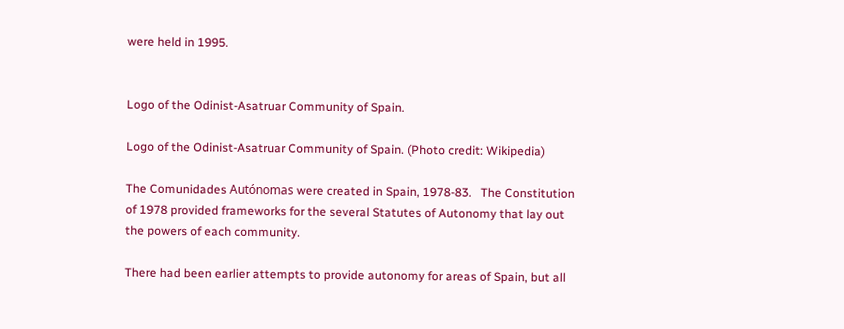were held in 1995.


Logo of the Odinist-Asatruar Community of Spain.

Logo of the Odinist-Asatruar Community of Spain. (Photo credit: Wikipedia)

The Comunidades Autónomas were created in Spain, 1978-83.   The Constitution of 1978 provided frameworks for the several Statutes of Autonomy that lay out the powers of each community.

There had been earlier attempts to provide autonomy for areas of Spain, but all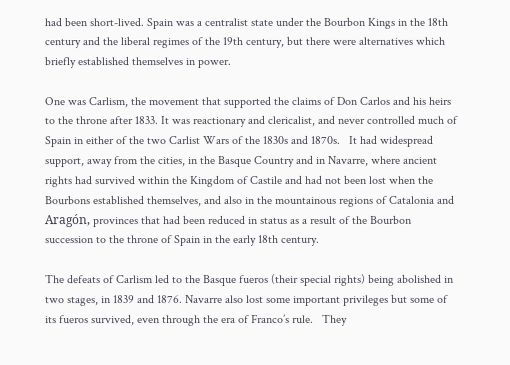had been short-lived. Spain was a centralist state under the Bourbon Kings in the 18th century and the liberal regimes of the 19th century, but there were alternatives which briefly established themselves in power.

One was Carlism, the movement that supported the claims of Don Carlos and his heirs to the throne after 1833. It was reactionary and clericalist, and never controlled much of Spain in either of the two Carlist Wars of the 1830s and 1870s.   It had widespread support, away from the cities, in the Basque Country and in Navarre, where ancient rights had survived within the Kingdom of Castile and had not been lost when the Bourbons established themselves, and also in the mountainous regions of Catalonia and Aragón, provinces that had been reduced in status as a result of the Bourbon succession to the throne of Spain in the early 18th century.

The defeats of Carlism led to the Basque fueros (their special rights) being abolished in two stages, in 1839 and 1876. Navarre also lost some important privileges but some of its fueros survived, even through the era of Franco’s rule.   They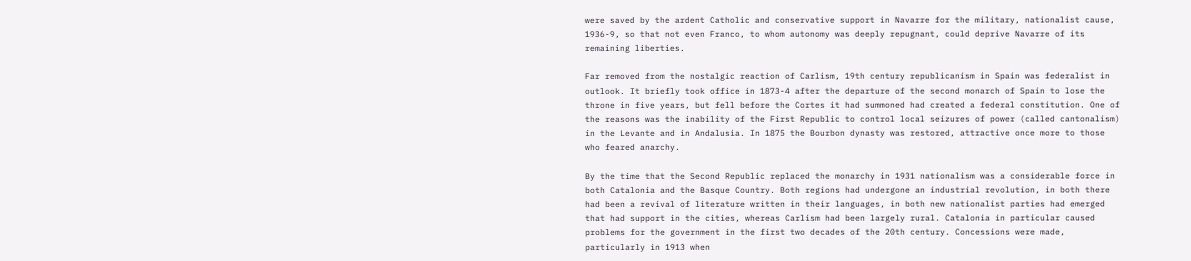were saved by the ardent Catholic and conservative support in Navarre for the military, nationalist cause, 1936-9, so that not even Franco, to whom autonomy was deeply repugnant, could deprive Navarre of its remaining liberties.

Far removed from the nostalgic reaction of Carlism, 19th century republicanism in Spain was federalist in outlook. It briefly took office in 1873-4 after the departure of the second monarch of Spain to lose the throne in five years, but fell before the Cortes it had summoned had created a federal constitution. One of the reasons was the inability of the First Republic to control local seizures of power (called cantonalism) in the Levante and in Andalusia. In 1875 the Bourbon dynasty was restored, attractive once more to those who feared anarchy.

By the time that the Second Republic replaced the monarchy in 1931 nationalism was a considerable force in both Catalonia and the Basque Country. Both regions had undergone an industrial revolution, in both there had been a revival of literature written in their languages, in both new nationalist parties had emerged that had support in the cities, whereas Carlism had been largely rural. Catalonia in particular caused problems for the government in the first two decades of the 20th century. Concessions were made, particularly in 1913 when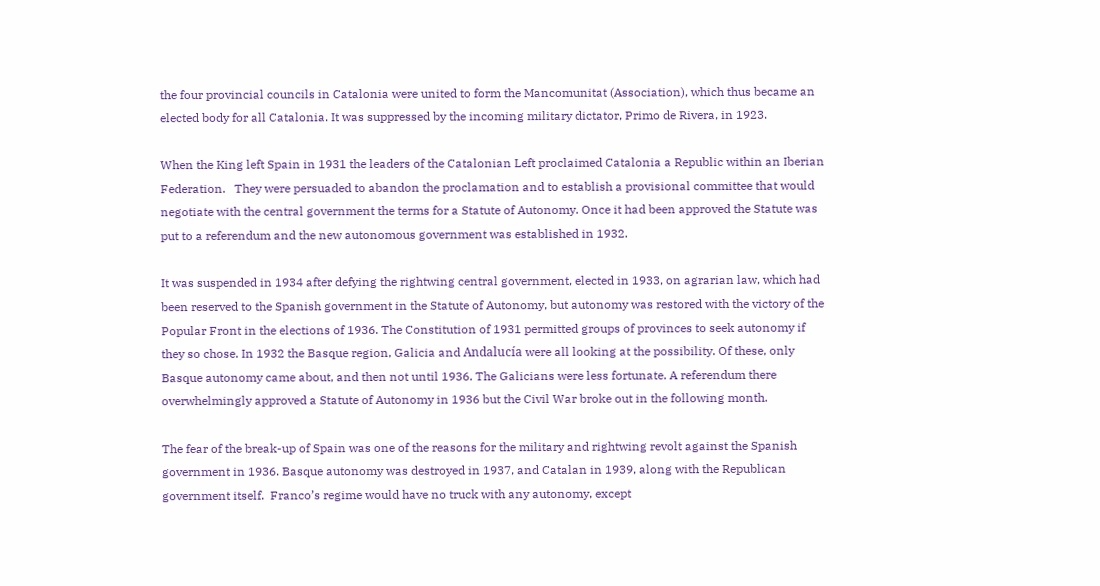the four provincial councils in Catalonia were united to form the Mancomunitat (Association), which thus became an elected body for all Catalonia. It was suppressed by the incoming military dictator, Primo de Rivera, in 1923.

When the King left Spain in 1931 the leaders of the Catalonian Left proclaimed Catalonia a Republic within an Iberian Federation.   They were persuaded to abandon the proclamation and to establish a provisional committee that would negotiate with the central government the terms for a Statute of Autonomy. Once it had been approved the Statute was put to a referendum and the new autonomous government was established in 1932.

It was suspended in 1934 after defying the rightwing central government, elected in 1933, on agrarian law, which had been reserved to the Spanish government in the Statute of Autonomy, but autonomy was restored with the victory of the Popular Front in the elections of 1936. The Constitution of 1931 permitted groups of provinces to seek autonomy if they so chose. In 1932 the Basque region, Galicia and Andalucía were all looking at the possibility. Of these, only Basque autonomy came about, and then not until 1936. The Galicians were less fortunate. A referendum there overwhelmingly approved a Statute of Autonomy in 1936 but the Civil War broke out in the following month.

The fear of the break-up of Spain was one of the reasons for the military and rightwing revolt against the Spanish government in 1936. Basque autonomy was destroyed in 1937, and Catalan in 1939, along with the Republican government itself.  Franco’s regime would have no truck with any autonomy, except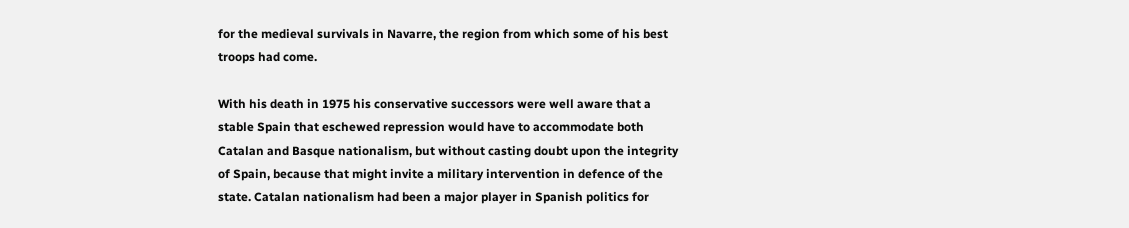for the medieval survivals in Navarre, the region from which some of his best troops had come.

With his death in 1975 his conservative successors were well aware that a stable Spain that eschewed repression would have to accommodate both Catalan and Basque nationalism, but without casting doubt upon the integrity of Spain, because that might invite a military intervention in defence of the state. Catalan nationalism had been a major player in Spanish politics for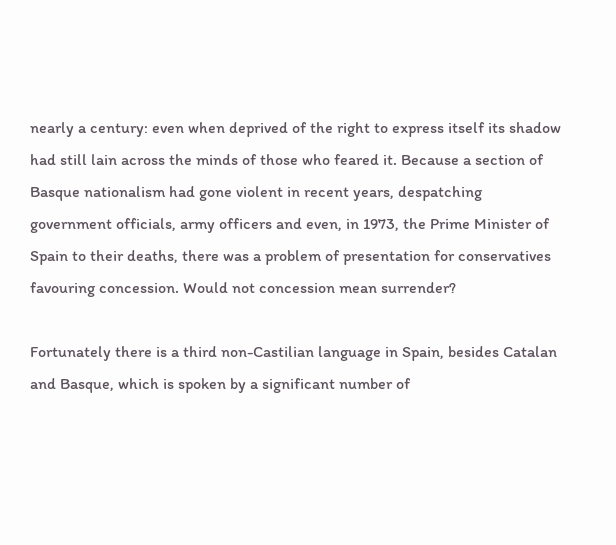nearly a century: even when deprived of the right to express itself its shadow had still lain across the minds of those who feared it. Because a section of Basque nationalism had gone violent in recent years, despatching government officials, army officers and even, in 1973, the Prime Minister of Spain to their deaths, there was a problem of presentation for conservatives favouring concession. Would not concession mean surrender?

Fortunately there is a third non-Castilian language in Spain, besides Catalan and Basque, which is spoken by a significant number of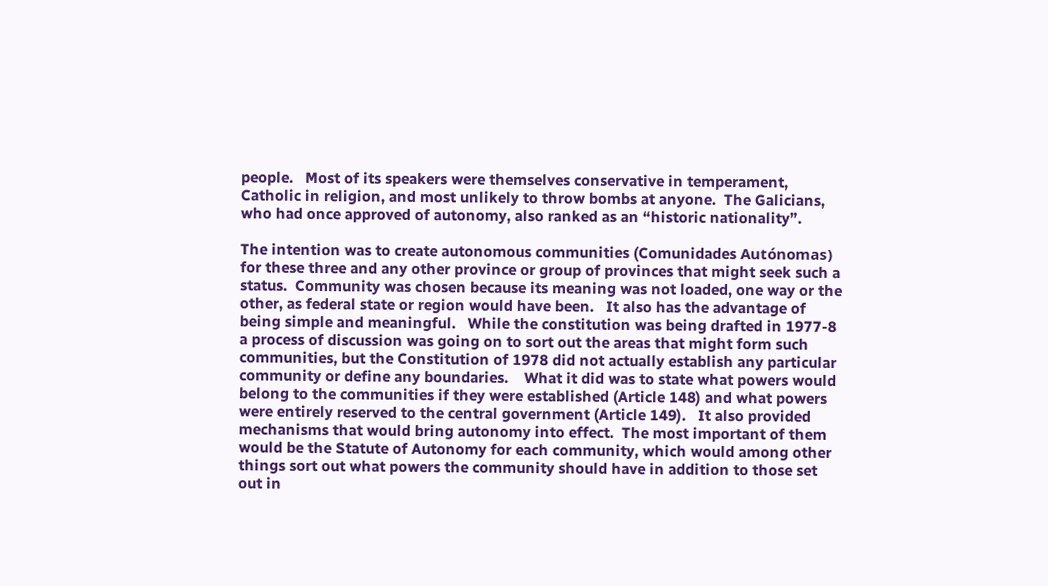people.   Most of its speakers were themselves conservative in temperament, Catholic in religion, and most unlikely to throw bombs at anyone.  The Galicians, who had once approved of autonomy, also ranked as an “historic nationality”.

The intention was to create autonomous communities (Comunidades Autónomas) for these three and any other province or group of provinces that might seek such a status.  Community was chosen because its meaning was not loaded, one way or the other, as federal state or region would have been.   It also has the advantage of being simple and meaningful.   While the constitution was being drafted in 1977-8 a process of discussion was going on to sort out the areas that might form such communities, but the Constitution of 1978 did not actually establish any particular community or define any boundaries.    What it did was to state what powers would belong to the communities if they were established (Article 148) and what powers were entirely reserved to the central government (Article 149).   It also provided mechanisms that would bring autonomy into effect.  The most important of them would be the Statute of Autonomy for each community, which would among other things sort out what powers the community should have in addition to those set out in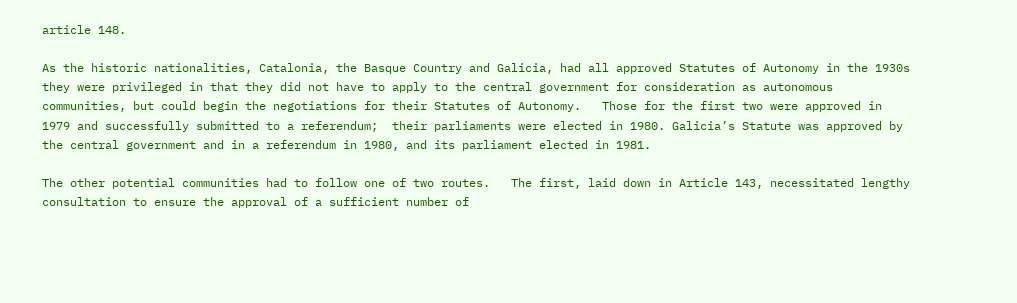article 148.

As the historic nationalities, Catalonia, the Basque Country and Galicia, had all approved Statutes of Autonomy in the 1930s they were privileged in that they did not have to apply to the central government for consideration as autonomous communities, but could begin the negotiations for their Statutes of Autonomy.   Those for the first two were approved in 1979 and successfully submitted to a referendum;  their parliaments were elected in 1980. Galicia’s Statute was approved by the central government and in a referendum in 1980, and its parliament elected in 1981.

The other potential communities had to follow one of two routes.   The first, laid down in Article 143, necessitated lengthy consultation to ensure the approval of a sufficient number of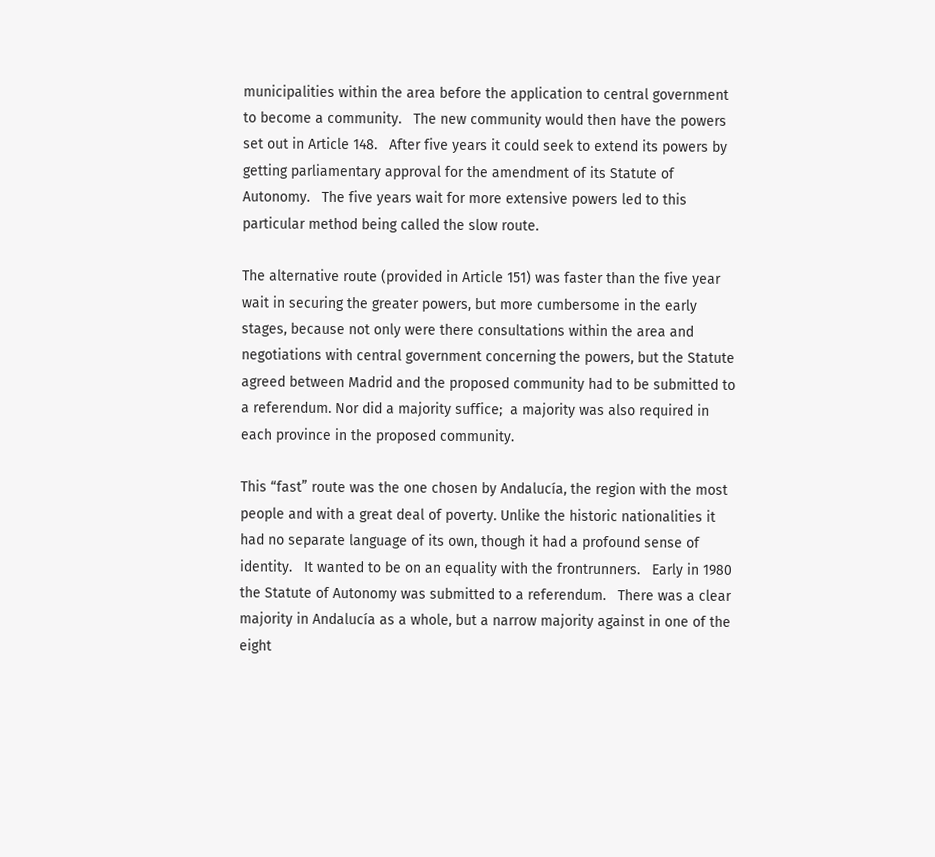municipalities within the area before the application to central government to become a community.   The new community would then have the powers set out in Article 148.   After five years it could seek to extend its powers by getting parliamentary approval for the amendment of its Statute of Autonomy.   The five years wait for more extensive powers led to this particular method being called the slow route.

The alternative route (provided in Article 151) was faster than the five year wait in securing the greater powers, but more cumbersome in the early stages, because not only were there consultations within the area and negotiations with central government concerning the powers, but the Statute agreed between Madrid and the proposed community had to be submitted to a referendum. Nor did a majority suffice;  a majority was also required in each province in the proposed community.

This “fast” route was the one chosen by Andalucía, the region with the most people and with a great deal of poverty. Unlike the historic nationalities it had no separate language of its own, though it had a profound sense of identity.   It wanted to be on an equality with the frontrunners.   Early in 1980 the Statute of Autonomy was submitted to a referendum.   There was a clear majority in Andalucía as a whole, but a narrow majority against in one of the eight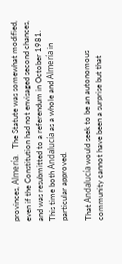provinces, Almería.   The Statute was somewhat modified, even if the Constitution had not envisaged second chances, and was resubmitted to a referendum in October 1981.   This time both Andalucía as a whole and Almería in particular approved.

That Andalucía would seek to be an autonomous community cannot have been a surprise but that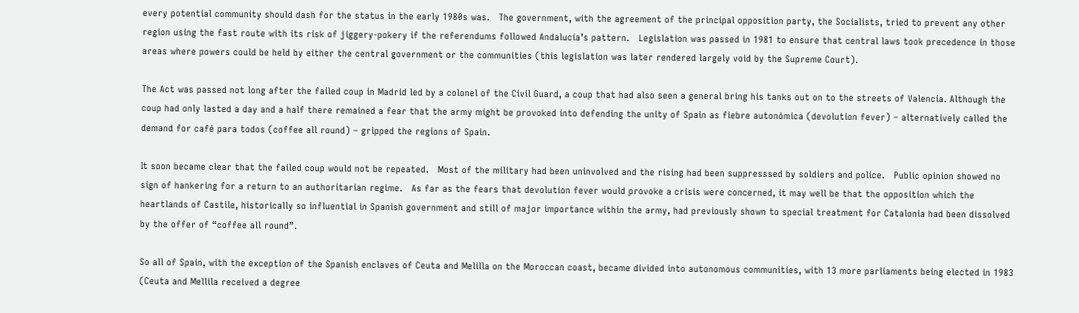every potential community should dash for the status in the early 1980s was.   The government, with the agreement of the principal opposition party, the Socialists, tried to prevent any other region using the fast route with its risk of jiggery-pokery if the referendums followed Andalucía’s pattern.   Legislation was passed in 1981 to ensure that central laws took precedence in those areas where powers could be held by either the central government or the communities (this legislation was later rendered largely void by the Supreme Court).

The Act was passed not long after the failed coup in Madrid led by a colonel of the Civil Guard, a coup that had also seen a general bring his tanks out on to the streets of Valencia. Although the coup had only lasted a day and a half there remained a fear that the army might be provoked into defending the unity of Spain as fiebre autonómica (devolution fever) – alternatively called the demand for café para todos (coffee all round) – gripped the regions of Spain.

It soon became clear that the failed coup would not be repeated.   Most of the military had been uninvolved and the rising had been suppresssed by soldiers and police.   Public opinion showed no sign of hankering for a return to an authoritarian regime.   As far as the fears that devolution fever would provoke a crisis were concerned, it may well be that the opposition which the heartlands of Castile, historically so influential in Spanish government and still of major importance within the army, had previously shown to special treatment for Catalonia had been dissolved by the offer of “coffee all round”.

So all of Spain, with the exception of the Spanish enclaves of Ceuta and Melilla on the Moroccan coast, became divided into autonomous communities, with 13 more parliaments being elected in 1983 (Ceuta and Mellila received a degree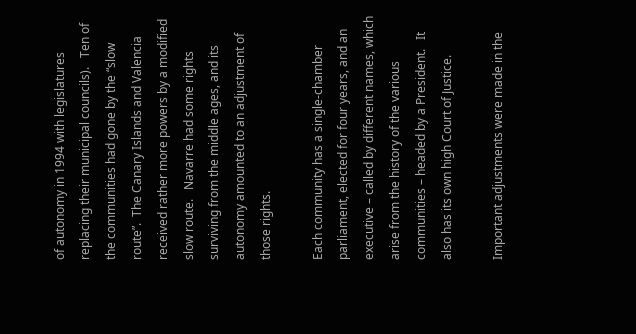of autonomy in 1994 with legislatures replacing their municipal councils).   Ten of the communities had gone by the “slow route”.  The Canary Islands and Valencia received rather more powers by a modified slow route.   Navarre had some rights surviving from the middle ages, and its autonomy amounted to an adjustment of those rights.

Each community has a single-chamber parliament, elected for four years, and an executive – called by different names, which arise from the history of the various communities – headed by a President.   It also has its own high Court of Justice.

Important adjustments were made in the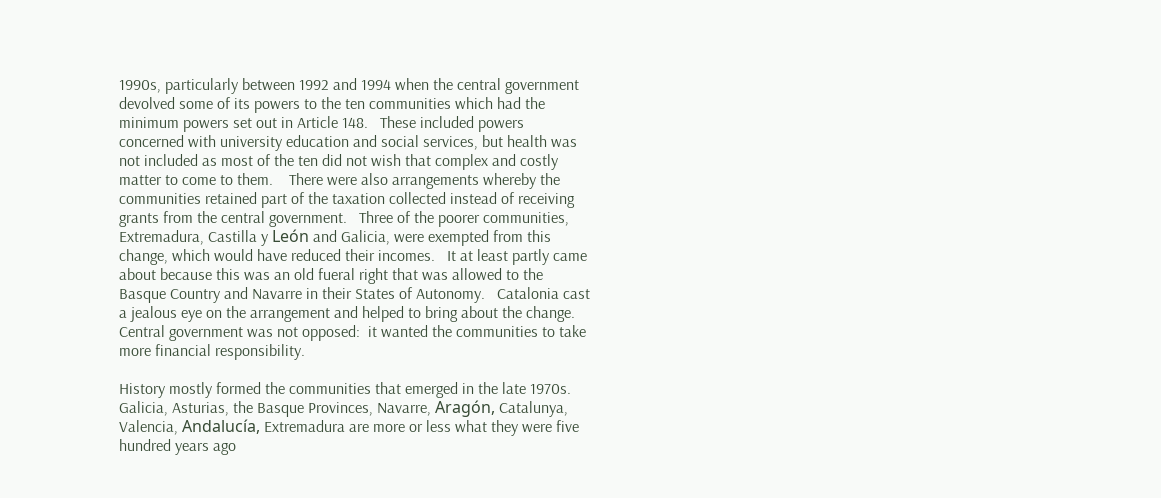1990s, particularly between 1992 and 1994 when the central government devolved some of its powers to the ten communities which had the minimum powers set out in Article 148.   These included powers concerned with university education and social services, but health was not included as most of the ten did not wish that complex and costly matter to come to them.    There were also arrangements whereby the communities retained part of the taxation collected instead of receiving grants from the central government.   Three of the poorer communities, Extremadura, Castilla y León and Galicia, were exempted from this change, which would have reduced their incomes.   It at least partly came about because this was an old fueral right that was allowed to the Basque Country and Navarre in their States of Autonomy.   Catalonia cast a jealous eye on the arrangement and helped to bring about the change.   Central government was not opposed:  it wanted the communities to take more financial responsibility.

History mostly formed the communities that emerged in the late 1970s.   Galicia, Asturias, the Basque Provinces, Navarre, Aragón, Catalunya, Valencia, Andalucía, Extremadura are more or less what they were five hundred years ago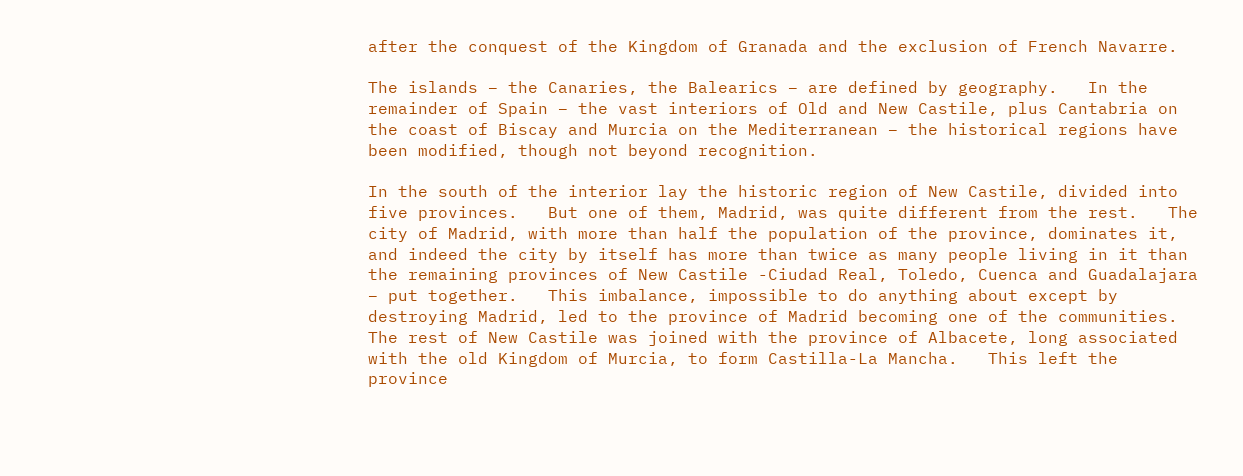after the conquest of the Kingdom of Granada and the exclusion of French Navarre.

The islands – the Canaries, the Balearics – are defined by geography.   In the remainder of Spain – the vast interiors of Old and New Castile, plus Cantabria on the coast of Biscay and Murcia on the Mediterranean – the historical regions have been modified, though not beyond recognition.

In the south of the interior lay the historic region of New Castile, divided into five provinces.   But one of them, Madrid, was quite different from the rest.   The city of Madrid, with more than half the population of the province, dominates it, and indeed the city by itself has more than twice as many people living in it than the remaining provinces of New Castile -Ciudad Real, Toledo, Cuenca and Guadalajara – put together.   This imbalance, impossible to do anything about except by destroying Madrid, led to the province of Madrid becoming one of the communities.   The rest of New Castile was joined with the province of Albacete, long associated with the old Kingdom of Murcia, to form Castilla-La Mancha.   This left the province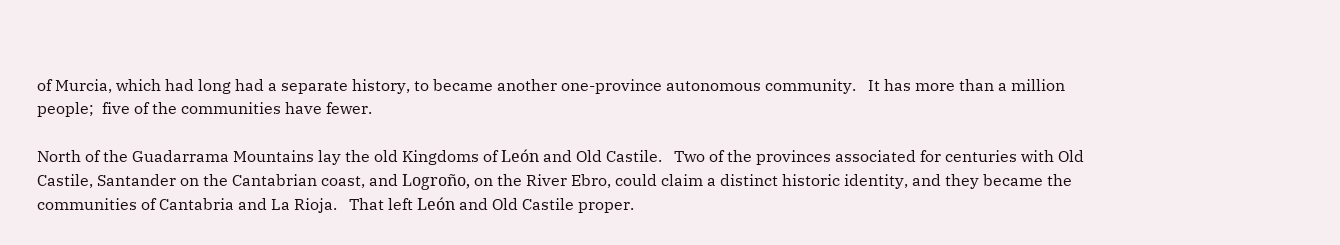of Murcia, which had long had a separate history, to became another one-province autonomous community.   It has more than a million people;  five of the communities have fewer.

North of the Guadarrama Mountains lay the old Kingdoms of León and Old Castile.   Two of the provinces associated for centuries with Old Castile, Santander on the Cantabrian coast, and Logroño, on the River Ebro, could claim a distinct historic identity, and they became the communities of Cantabria and La Rioja.   That left León and Old Castile proper.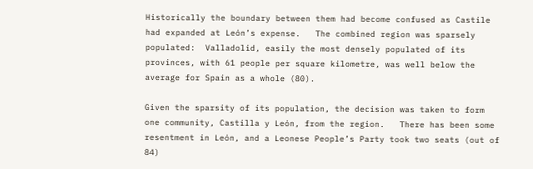Historically the boundary between them had become confused as Castile had expanded at León’s expense.   The combined region was sparsely populated:  Valladolid, easily the most densely populated of its provinces, with 61 people per square kilometre, was well below the average for Spain as a whole (80).

Given the sparsity of its population, the decision was taken to form one community, Castilla y León, from the region.   There has been some resentment in León, and a Leonese People’s Party took two seats (out of 84)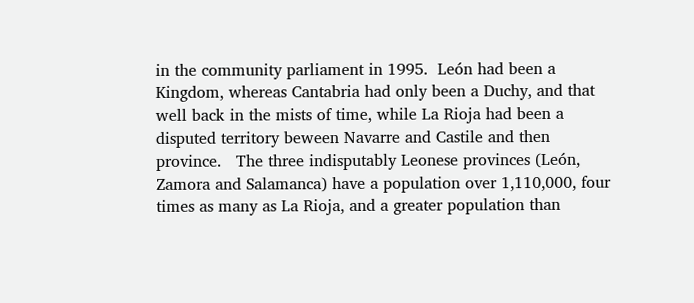in the community parliament in 1995.  León had been a Kingdom, whereas Cantabria had only been a Duchy, and that well back in the mists of time, while La Rioja had been a disputed territory beween Navarre and Castile and then province.   The three indisputably Leonese provinces (León, Zamora and Salamanca) have a population over 1,110,000, four times as many as La Rioja, and a greater population than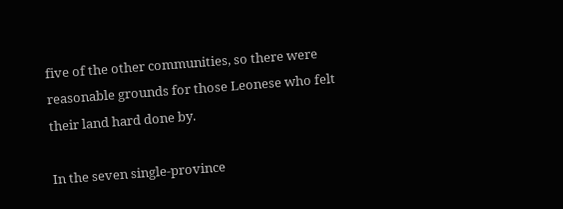five of the other communities, so there were reasonable grounds for those Leonese who felt their land hard done by.

In the seven single-province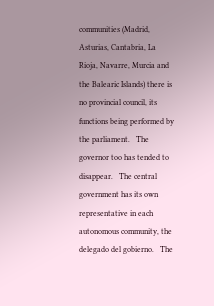communities (Madrid, Asturias, Cantabria, La Rioja, Navarre, Murcia and the Balearic Islands) there is no provincial council, its functions being performed by the parliament.   The governor too has tended to disappear.   The central government has its own representative in each autonomous community, the delegado del gobierno.   The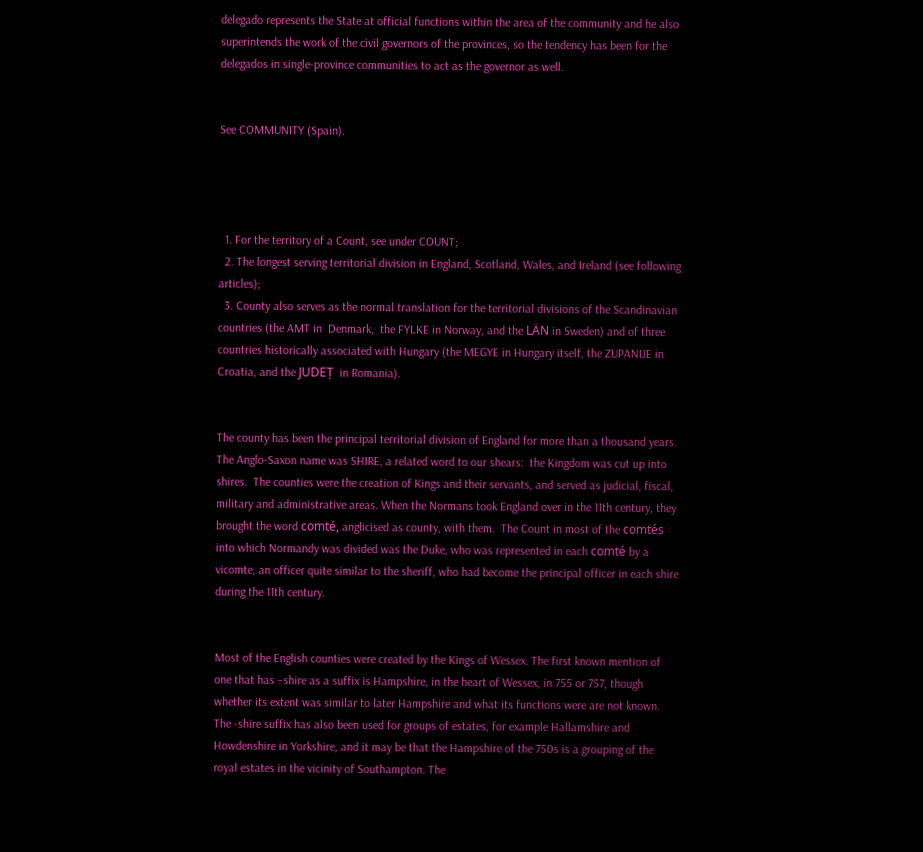delegado represents the State at official functions within the area of the community and he also superintends the work of the civil governors of the provinces, so the tendency has been for the delegados in single-province communities to act as the governor as well.


See COMMUNITY (Spain).




  1. For the territory of a Count, see under COUNT;
  2. The longest serving territorial division in England, Scotland, Wales, and Ireland (see following articles);
  3. County also serves as the normal translation for the territorial divisions of the Scandinavian countries (the AMT in  Denmark,  the FYLKE in Norway, and the LÄN in Sweden) and of three countries historically associated with Hungary (the MEGYE in Hungary itself, the ZUPANIJE in Croatia, and the JUDEȚ  in Romania).


The county has been the principal territorial division of England for more than a thousand years. The Anglo-Saxon name was SHIRE, a related word to our shears:  the Kingdom was cut up into shires.  The counties were the creation of Kings and their servants, and served as judicial, fiscal, military and administrative areas. When the Normans took England over in the 11th century, they brought the word comté, anglicised as county, with them.  The Count in most of the comtés into which Normandy was divided was the Duke, who was represented in each comté by a vicomte, an officer quite similar to the sheriff, who had become the principal officer in each shire during the 11th century.


Most of the English counties were created by the Kings of Wessex. The first known mention of one that has –shire as a suffix is Hampshire, in the heart of Wessex, in 755 or 757, though whether its extent was similar to later Hampshire and what its functions were are not known. The -shire suffix has also been used for groups of estates, for example Hallamshire and Howdenshire in Yorkshire, and it may be that the Hampshire of the 750s is a grouping of the royal estates in the vicinity of Southampton. The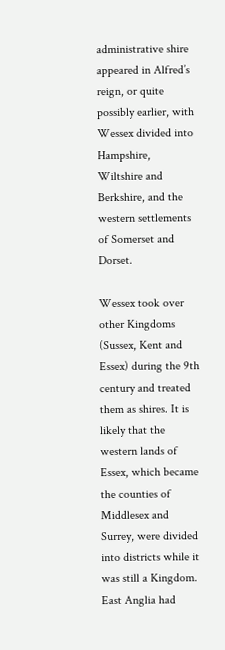administrative shire appeared in Alfred’s reign, or quite possibly earlier, with Wessex divided into Hampshire, Wiltshire and Berkshire, and the western settlements of Somerset and Dorset.

Wessex took over other Kingdoms (Sussex, Kent and Essex) during the 9th century and treated them as shires. It is likely that the western lands of Essex, which became the counties of Middlesex and Surrey, were divided into districts while it was still a Kingdom. East Anglia had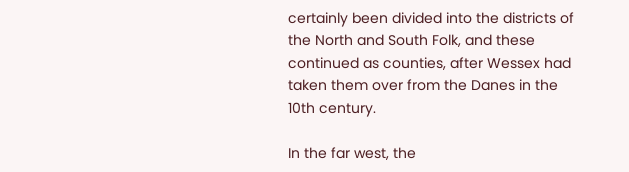certainly been divided into the districts of the North and South Folk, and these continued as counties, after Wessex had taken them over from the Danes in the 10th century.

In the far west, the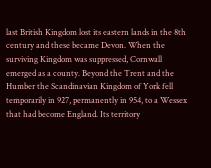last British Kingdom lost its eastern lands in the 8th century and these became Devon. When the surviving Kingdom was suppressed, Cornwall emerged as a county. Beyond the Trent and the Humber the Scandinavian Kingdom of York fell temporarily in 927, permanently in 954, to a Wessex that had become England. Its territory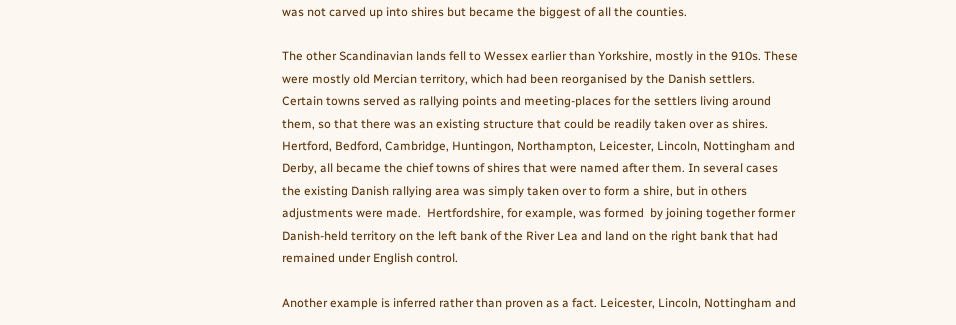was not carved up into shires but became the biggest of all the counties.

The other Scandinavian lands fell to Wessex earlier than Yorkshire, mostly in the 910s. These were mostly old Mercian territory, which had been reorganised by the Danish settlers. Certain towns served as rallying points and meeting-places for the settlers living around them, so that there was an existing structure that could be readily taken over as shires. Hertford, Bedford, Cambridge, Huntingon, Northampton, Leicester, Lincoln, Nottingham and Derby, all became the chief towns of shires that were named after them. In several cases the existing Danish rallying area was simply taken over to form a shire, but in others adjustments were made.  Hertfordshire, for example, was formed  by joining together former Danish-held territory on the left bank of the River Lea and land on the right bank that had remained under English control.

Another example is inferred rather than proven as a fact. Leicester, Lincoln, Nottingham and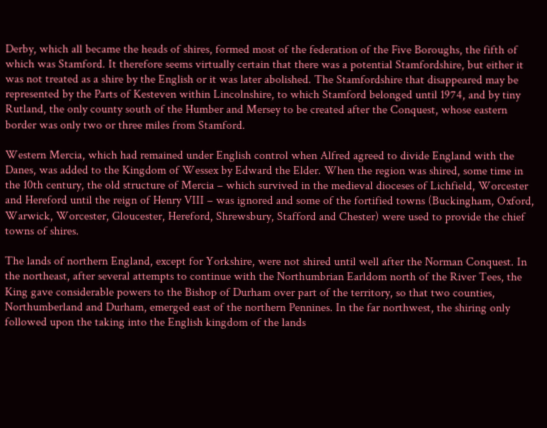Derby, which all became the heads of shires, formed most of the federation of the Five Boroughs, the fifth of which was Stamford. It therefore seems virtually certain that there was a potential Stamfordshire, but either it was not treated as a shire by the English or it was later abolished. The Stamfordshire that disappeared may be represented by the Parts of Kesteven within Lincolnshire, to which Stamford belonged until 1974, and by tiny Rutland, the only county south of the Humber and Mersey to be created after the Conquest, whose eastern border was only two or three miles from Stamford.

Western Mercia, which had remained under English control when Alfred agreed to divide England with the Danes, was added to the Kingdom of Wessex by Edward the Elder. When the region was shired, some time in the 10th century, the old structure of Mercia – which survived in the medieval dioceses of Lichfield, Worcester and Hereford until the reign of Henry VIII – was ignored and some of the fortified towns (Buckingham, Oxford, Warwick, Worcester, Gloucester, Hereford, Shrewsbury, Stafford and Chester) were used to provide the chief towns of shires.

The lands of northern England, except for Yorkshire, were not shired until well after the Norman Conquest. In the northeast, after several attempts to continue with the Northumbrian Earldom north of the River Tees, the King gave considerable powers to the Bishop of Durham over part of the territory, so that two counties, Northumberland and Durham, emerged east of the northern Pennines. In the far northwest, the shiring only followed upon the taking into the English kingdom of the lands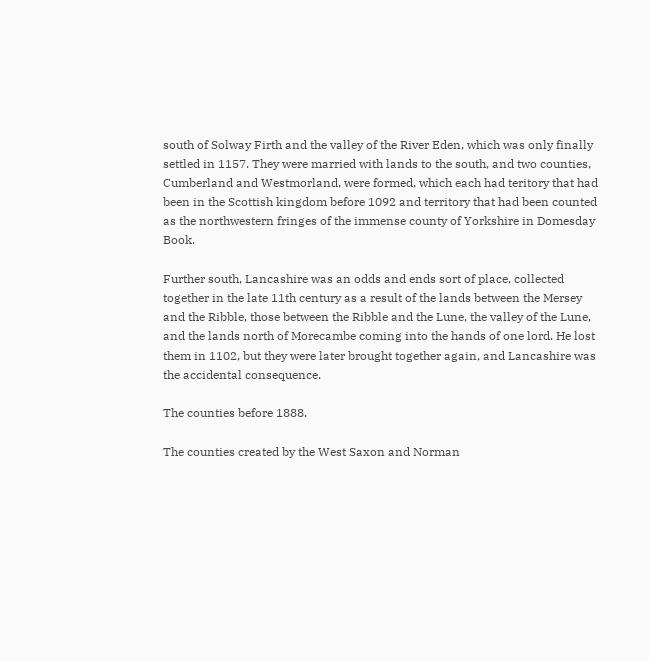south of Solway Firth and the valley of the River Eden, which was only finally settled in 1157. They were married with lands to the south, and two counties, Cumberland and Westmorland, were formed, which each had teritory that had been in the Scottish kingdom before 1092 and territory that had been counted as the northwestern fringes of the immense county of Yorkshire in Domesday Book.

Further south, Lancashire was an odds and ends sort of place, collected together in the late 11th century as a result of the lands between the Mersey and the Ribble, those between the Ribble and the Lune, the valley of the Lune, and the lands north of Morecambe coming into the hands of one lord. He lost them in 1102, but they were later brought together again, and Lancashire was the accidental consequence.

The counties before 1888.

The counties created by the West Saxon and Norman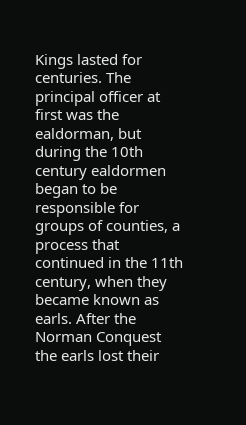Kings lasted for centuries. The principal officer at first was the ealdorman, but during the 10th century ealdormen began to be responsible for groups of counties, a process that continued in the 11th century, when they became known as earls. After the Norman Conquest the earls lost their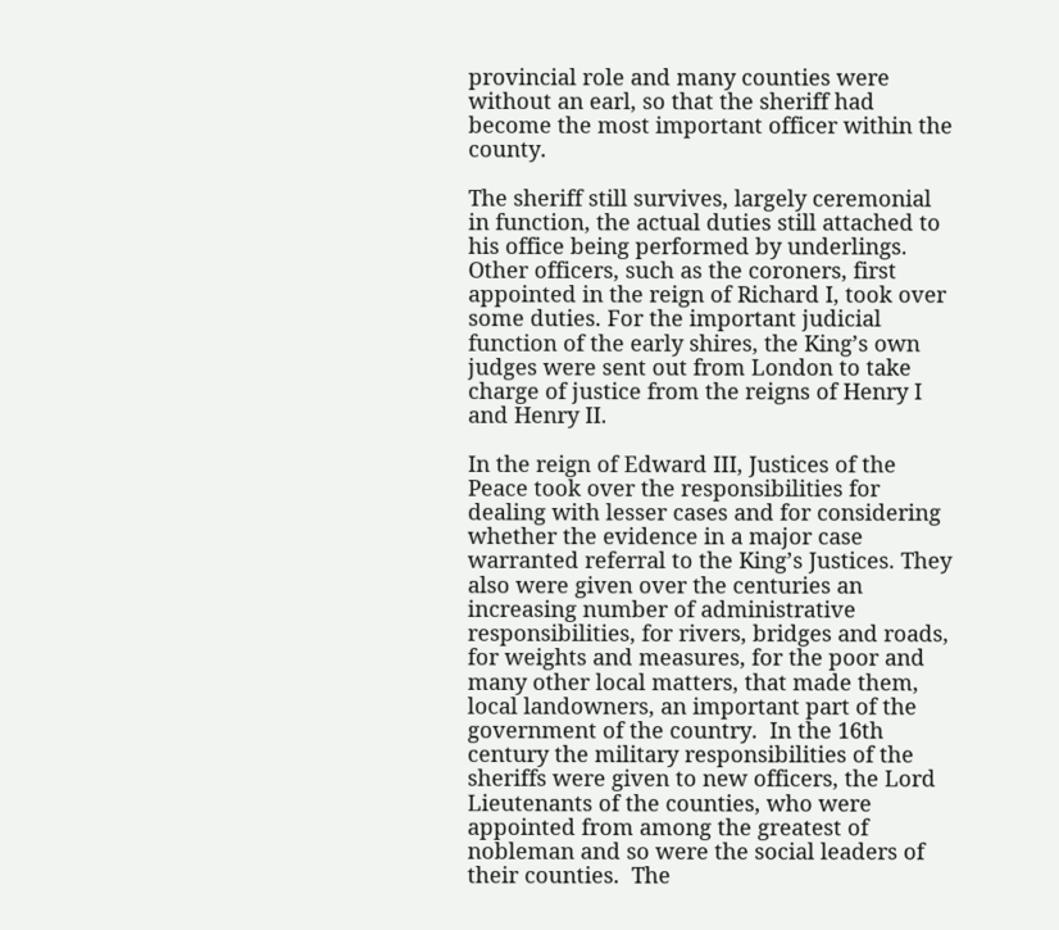provincial role and many counties were without an earl, so that the sheriff had become the most important officer within the county.

The sheriff still survives, largely ceremonial in function, the actual duties still attached to his office being performed by underlings. Other officers, such as the coroners, first appointed in the reign of Richard I, took over some duties. For the important judicial function of the early shires, the King’s own judges were sent out from London to take charge of justice from the reigns of Henry I and Henry II.

In the reign of Edward III, Justices of the Peace took over the responsibilities for dealing with lesser cases and for considering whether the evidence in a major case warranted referral to the King’s Justices. They also were given over the centuries an increasing number of administrative responsibilities, for rivers, bridges and roads, for weights and measures, for the poor and many other local matters, that made them, local landowners, an important part of the government of the country.  In the 16th century the military responsibilities of the sheriffs were given to new officers, the Lord Lieutenants of the counties, who were appointed from among the greatest of nobleman and so were the social leaders of their counties.  The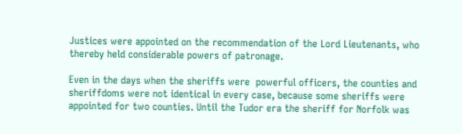Justices were appointed on the recommendation of the Lord Lieutenants, who thereby held considerable powers of patronage.

Even in the days when the sheriffs were  powerful officers, the counties and sheriffdoms were not identical in every case, because some sheriffs were appointed for two counties. Until the Tudor era the sheriff for Norfolk was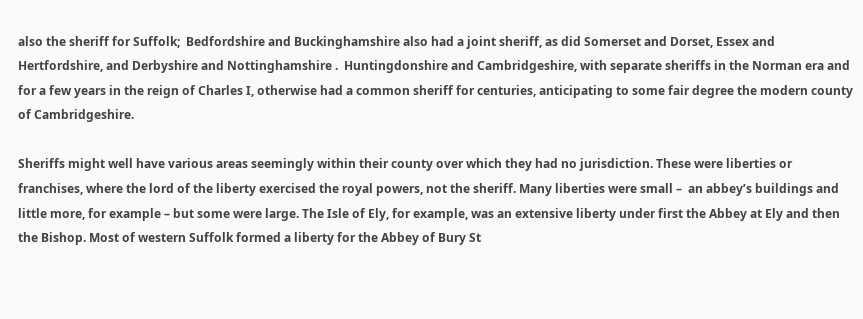also the sheriff for Suffolk;  Bedfordshire and Buckinghamshire also had a joint sheriff, as did Somerset and Dorset, Essex and Hertfordshire, and Derbyshire and Nottinghamshire .  Huntingdonshire and Cambridgeshire, with separate sheriffs in the Norman era and for a few years in the reign of Charles I, otherwise had a common sheriff for centuries, anticipating to some fair degree the modern county of Cambridgeshire.

Sheriffs might well have various areas seemingly within their county over which they had no jurisdiction. These were liberties or franchises, where the lord of the liberty exercised the royal powers, not the sheriff. Many liberties were small –  an abbey’s buildings and little more, for example – but some were large. The Isle of Ely, for example, was an extensive liberty under first the Abbey at Ely and then the Bishop. Most of western Suffolk formed a liberty for the Abbey of Bury St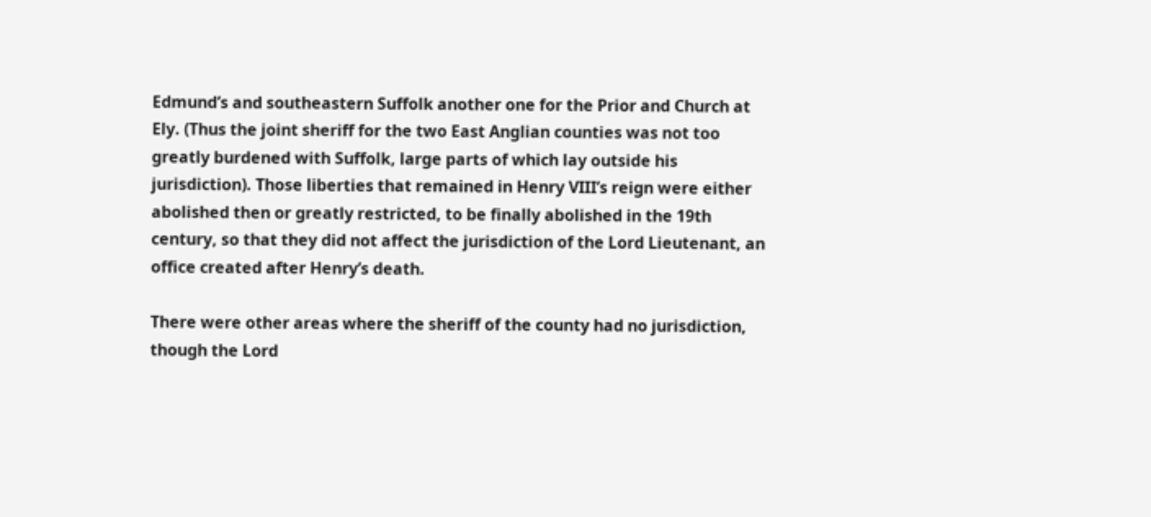Edmund’s and southeastern Suffolk another one for the Prior and Church at Ely. (Thus the joint sheriff for the two East Anglian counties was not too greatly burdened with Suffolk, large parts of which lay outside his jurisdiction). Those liberties that remained in Henry VIII’s reign were either abolished then or greatly restricted, to be finally abolished in the 19th century, so that they did not affect the jurisdiction of the Lord Lieutenant, an office created after Henry’s death.

There were other areas where the sheriff of the county had no jurisdiction, though the Lord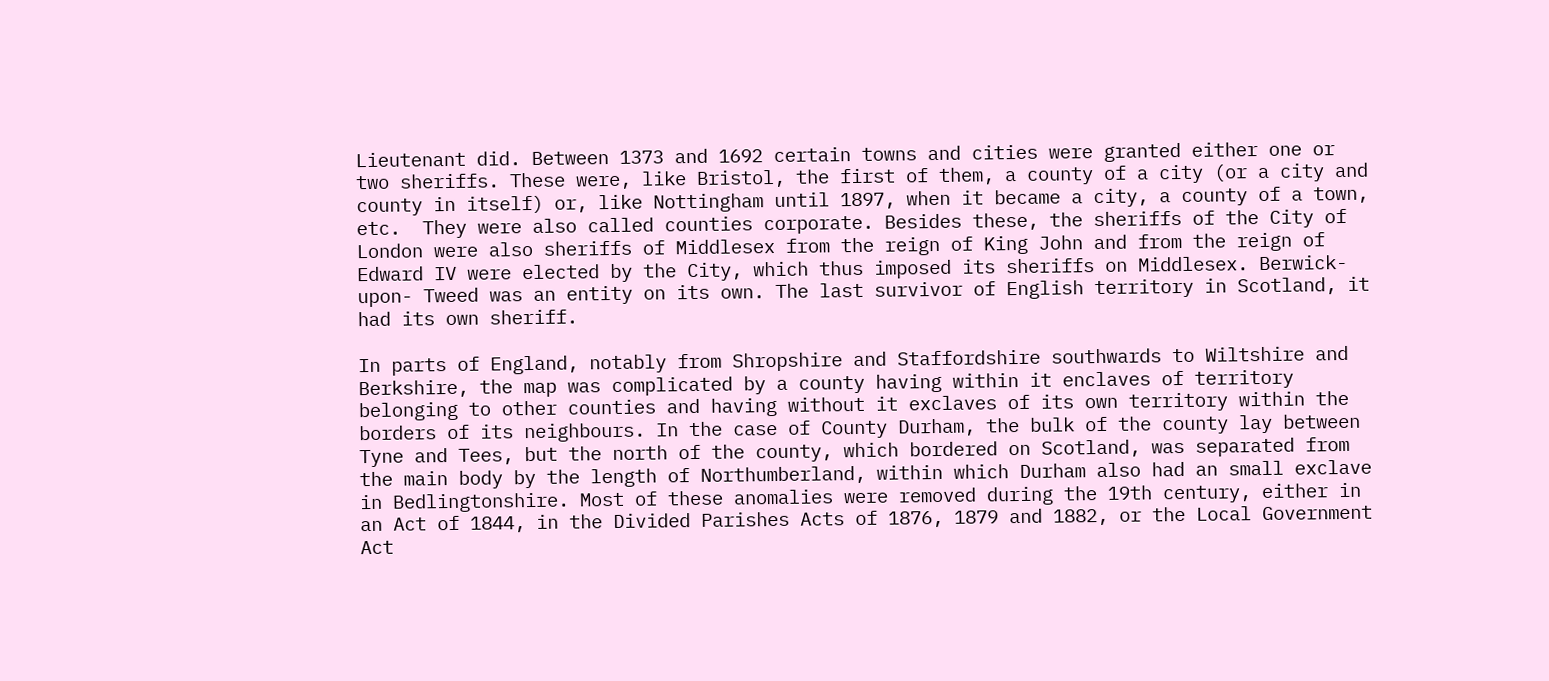Lieutenant did. Between 1373 and 1692 certain towns and cities were granted either one or two sheriffs. These were, like Bristol, the first of them, a county of a city (or a city and county in itself) or, like Nottingham until 1897, when it became a city, a county of a town, etc.  They were also called counties corporate. Besides these, the sheriffs of the City of London were also sheriffs of Middlesex from the reign of King John and from the reign of Edward IV were elected by the City, which thus imposed its sheriffs on Middlesex. Berwick-upon- Tweed was an entity on its own. The last survivor of English territory in Scotland, it had its own sheriff.

In parts of England, notably from Shropshire and Staffordshire southwards to Wiltshire and Berkshire, the map was complicated by a county having within it enclaves of territory belonging to other counties and having without it exclaves of its own territory within the borders of its neighbours. In the case of County Durham, the bulk of the county lay between Tyne and Tees, but the north of the county, which bordered on Scotland, was separated from the main body by the length of Northumberland, within which Durham also had an small exclave in Bedlingtonshire. Most of these anomalies were removed during the 19th century, either in an Act of 1844, in the Divided Parishes Acts of 1876, 1879 and 1882, or the Local Government Act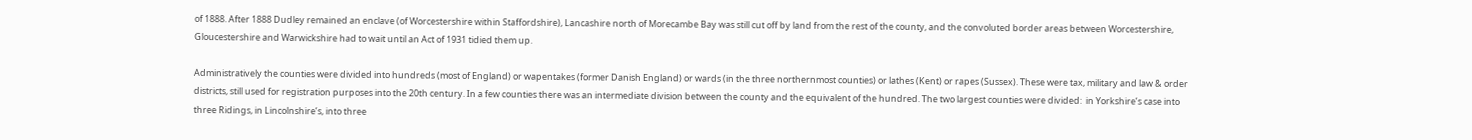of 1888. After 1888 Dudley remained an enclave (of Worcestershire within Staffordshire), Lancashire north of Morecambe Bay was still cut off by land from the rest of the county, and the convoluted border areas between Worcestershire, Gloucestershire and Warwickshire had to wait until an Act of 1931 tidied them up.

Administratively the counties were divided into hundreds (most of England) or wapentakes (former Danish England) or wards (in the three northernmost counties) or lathes (Kent) or rapes (Sussex). These were tax, military and law & order districts, still used for registration purposes into the 20th century. In a few counties there was an intermediate division between the county and the equivalent of the hundred. The two largest counties were divided:  in Yorkshire’s case into three Ridings, in Lincolnshire’s, into three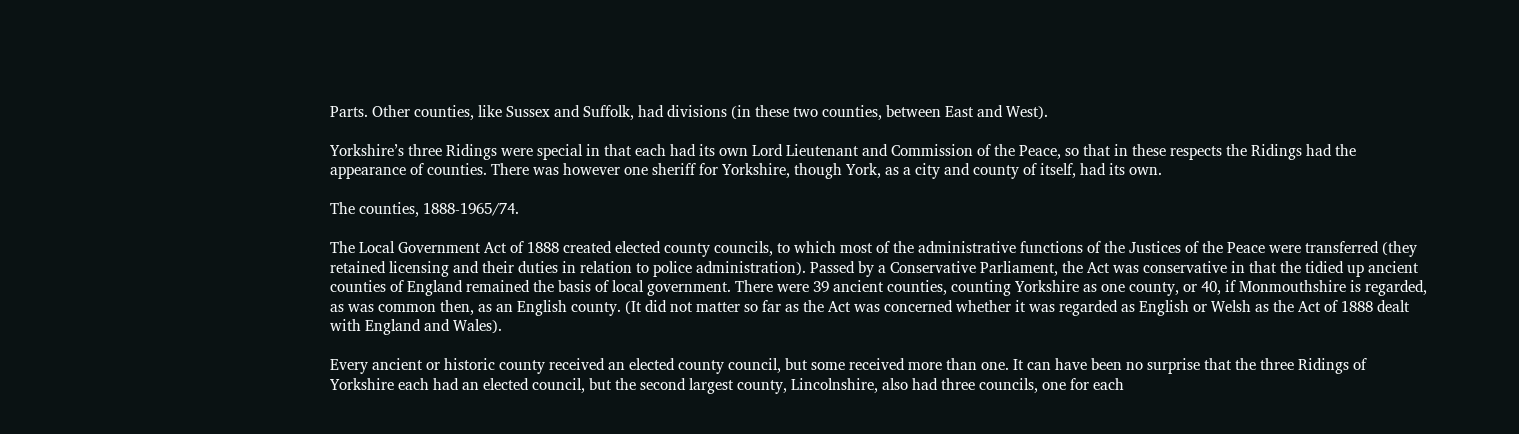Parts. Other counties, like Sussex and Suffolk, had divisions (in these two counties, between East and West).

Yorkshire’s three Ridings were special in that each had its own Lord Lieutenant and Commission of the Peace, so that in these respects the Ridings had the appearance of counties. There was however one sheriff for Yorkshire, though York, as a city and county of itself, had its own.

The counties, 1888-1965/74.

The Local Government Act of 1888 created elected county councils, to which most of the administrative functions of the Justices of the Peace were transferred (they retained licensing and their duties in relation to police administration). Passed by a Conservative Parliament, the Act was conservative in that the tidied up ancient counties of England remained the basis of local government. There were 39 ancient counties, counting Yorkshire as one county, or 40, if Monmouthshire is regarded, as was common then, as an English county. (It did not matter so far as the Act was concerned whether it was regarded as English or Welsh as the Act of 1888 dealt with England and Wales).

Every ancient or historic county received an elected county council, but some received more than one. It can have been no surprise that the three Ridings of Yorkshire each had an elected council, but the second largest county, Lincolnshire, also had three councils, one for each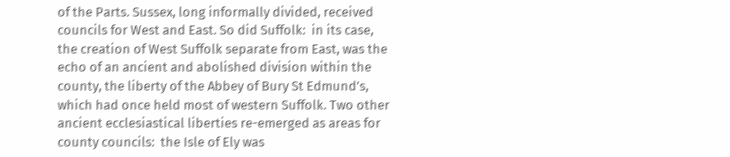of the Parts. Sussex, long informally divided, received councils for West and East. So did Suffolk:  in its case, the creation of West Suffolk separate from East, was the echo of an ancient and abolished division within the county, the liberty of the Abbey of Bury St Edmund’s, which had once held most of western Suffolk. Two other ancient ecclesiastical liberties re-emerged as areas for county councils:  the Isle of Ely was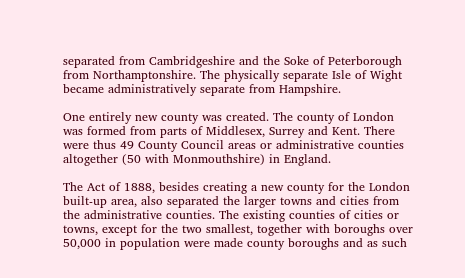separated from Cambridgeshire and the Soke of Peterborough from Northamptonshire. The physically separate Isle of Wight became administratively separate from Hampshire.

One entirely new county was created. The county of London was formed from parts of Middlesex, Surrey and Kent. There were thus 49 County Council areas or administrative counties altogether (50 with Monmouthshire) in England.

The Act of 1888, besides creating a new county for the London built-up area, also separated the larger towns and cities from the administrative counties. The existing counties of cities or towns, except for the two smallest, together with boroughs over 50,000 in population were made county boroughs and as such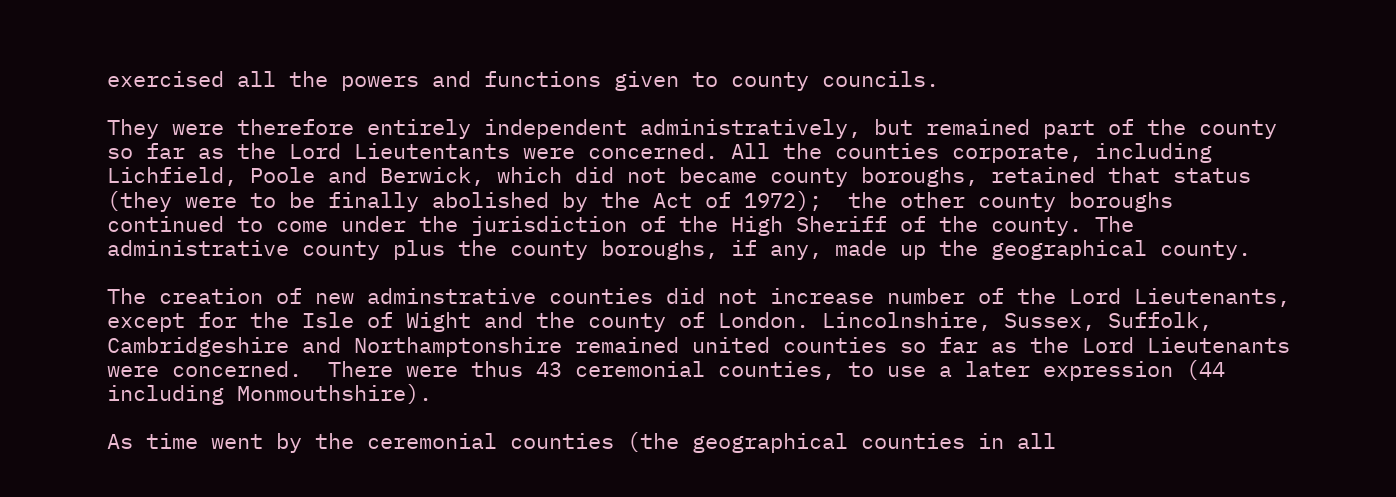exercised all the powers and functions given to county councils.

They were therefore entirely independent administratively, but remained part of the county so far as the Lord Lieutentants were concerned. All the counties corporate, including Lichfield, Poole and Berwick, which did not became county boroughs, retained that status (they were to be finally abolished by the Act of 1972);  the other county boroughs continued to come under the jurisdiction of the High Sheriff of the county. The administrative county plus the county boroughs, if any, made up the geographical county.

The creation of new adminstrative counties did not increase number of the Lord Lieutenants, except for the Isle of Wight and the county of London. Lincolnshire, Sussex, Suffolk, Cambridgeshire and Northamptonshire remained united counties so far as the Lord Lieutenants were concerned.  There were thus 43 ceremonial counties, to use a later expression (44 including Monmouthshire).

As time went by the ceremonial counties (the geographical counties in all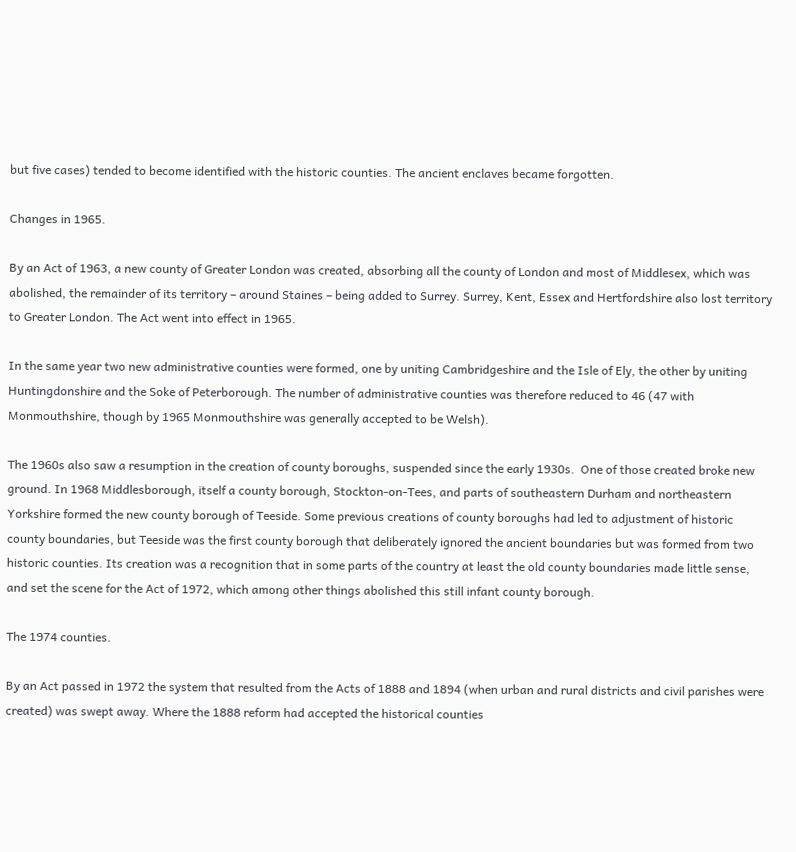but five cases) tended to become identified with the historic counties. The ancient enclaves became forgotten.

Changes in 1965.

By an Act of 1963, a new county of Greater London was created, absorbing all the county of London and most of Middlesex, which was abolished, the remainder of its territory – around Staines – being added to Surrey. Surrey, Kent, Essex and Hertfordshire also lost territory to Greater London. The Act went into effect in 1965.

In the same year two new administrative counties were formed, one by uniting Cambridgeshire and the Isle of Ely, the other by uniting Huntingdonshire and the Soke of Peterborough. The number of administrative counties was therefore reduced to 46 (47 with Monmouthshire, though by 1965 Monmouthshire was generally accepted to be Welsh).

The 1960s also saw a resumption in the creation of county boroughs, suspended since the early 1930s.  One of those created broke new ground. In 1968 Middlesborough, itself a county borough, Stockton-on-Tees, and parts of southeastern Durham and northeastern Yorkshire formed the new county borough of Teeside. Some previous creations of county boroughs had led to adjustment of historic county boundaries, but Teeside was the first county borough that deliberately ignored the ancient boundaries but was formed from two historic counties. Its creation was a recognition that in some parts of the country at least the old county boundaries made little sense, and set the scene for the Act of 1972, which among other things abolished this still infant county borough.

The 1974 counties.

By an Act passed in 1972 the system that resulted from the Acts of 1888 and 1894 (when urban and rural districts and civil parishes were created) was swept away. Where the 1888 reform had accepted the historical counties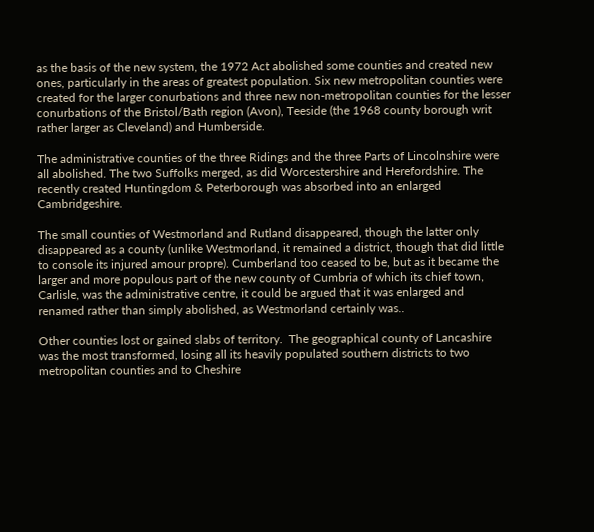as the basis of the new system, the 1972 Act abolished some counties and created new ones, particularly in the areas of greatest population. Six new metropolitan counties were created for the larger conurbations and three new non-metropolitan counties for the lesser conurbations of the Bristol/Bath region (Avon), Teeside (the 1968 county borough writ rather larger as Cleveland) and Humberside.

The administrative counties of the three Ridings and the three Parts of Lincolnshire were all abolished. The two Suffolks merged, as did Worcestershire and Herefordshire. The recently created Huntingdom & Peterborough was absorbed into an enlarged Cambridgeshire.

The small counties of Westmorland and Rutland disappeared, though the latter only disappeared as a county (unlike Westmorland, it remained a district, though that did little to console its injured amour propre). Cumberland too ceased to be, but as it became the larger and more populous part of the new county of Cumbria of which its chief town, Carlisle, was the administrative centre, it could be argued that it was enlarged and renamed rather than simply abolished, as Westmorland certainly was..

Other counties lost or gained slabs of territory.  The geographical county of Lancashire was the most transformed, losing all its heavily populated southern districts to two metropolitan counties and to Cheshire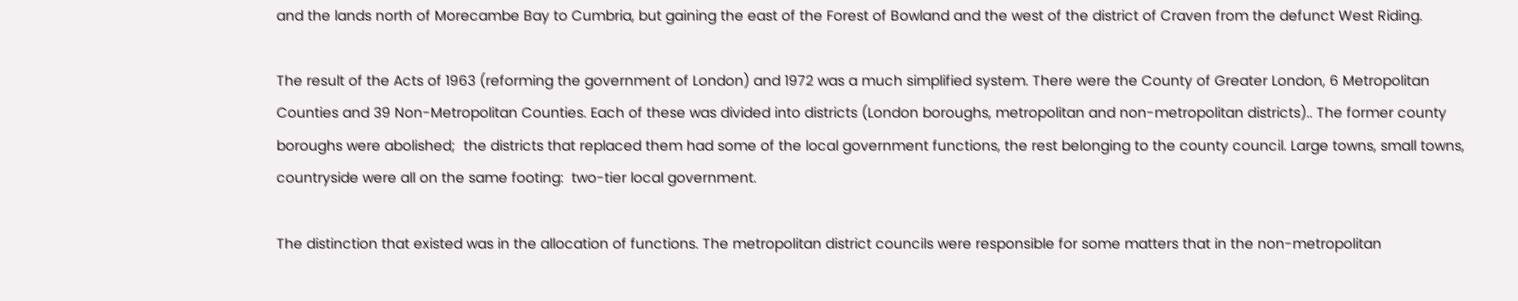and the lands north of Morecambe Bay to Cumbria, but gaining the east of the Forest of Bowland and the west of the district of Craven from the defunct West Riding.

The result of the Acts of 1963 (reforming the government of London) and 1972 was a much simplified system. There were the County of Greater London, 6 Metropolitan Counties and 39 Non-Metropolitan Counties. Each of these was divided into districts (London boroughs, metropolitan and non-metropolitan districts).. The former county boroughs were abolished;  the districts that replaced them had some of the local government functions, the rest belonging to the county council. Large towns, small towns, countryside were all on the same footing:  two-tier local government.

The distinction that existed was in the allocation of functions. The metropolitan district councils were responsible for some matters that in the non-metropolitan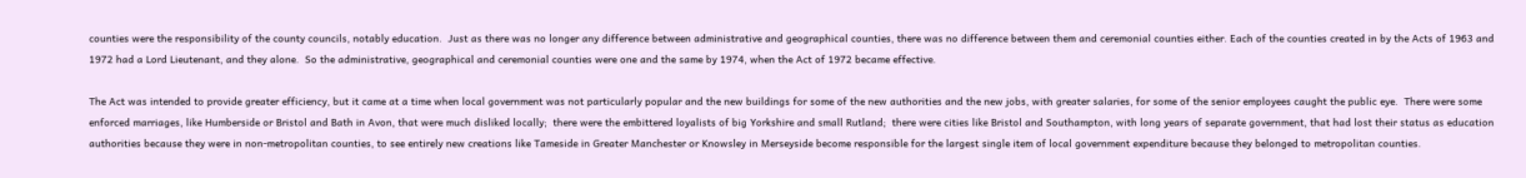counties were the responsibility of the county councils, notably education.  Just as there was no longer any difference between administrative and geographical counties, there was no difference between them and ceremonial counties either. Each of the counties created in by the Acts of 1963 and 1972 had a Lord Lieutenant, and they alone.  So the administrative, geographical and ceremonial counties were one and the same by 1974, when the Act of 1972 became effective.

The Act was intended to provide greater efficiency, but it came at a time when local government was not particularly popular and the new buildings for some of the new authorities and the new jobs, with greater salaries, for some of the senior employees caught the public eye.  There were some enforced marriages, like Humberside or Bristol and Bath in Avon, that were much disliked locally;  there were the embittered loyalists of big Yorkshire and small Rutland;  there were cities like Bristol and Southampton, with long years of separate government, that had lost their status as education authorities because they were in non-metropolitan counties, to see entirely new creations like Tameside in Greater Manchester or Knowsley in Merseyside become responsible for the largest single item of local government expenditure because they belonged to metropolitan counties.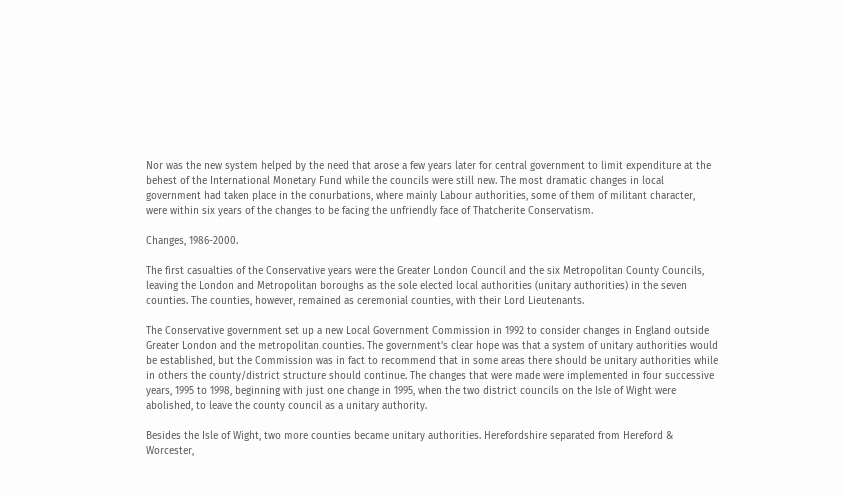Nor was the new system helped by the need that arose a few years later for central government to limit expenditure at the behest of the International Monetary Fund while the councils were still new. The most dramatic changes in local government had taken place in the conurbations, where mainly Labour authorities, some of them of militant character, were within six years of the changes to be facing the unfriendly face of Thatcherite Conservatism.

Changes, 1986-2000.

The first casualties of the Conservative years were the Greater London Council and the six Metropolitan County Councils, leaving the London and Metropolitan boroughs as the sole elected local authorities (unitary authorities) in the seven counties. The counties, however, remained as ceremonial counties, with their Lord Lieutenants.

The Conservative government set up a new Local Government Commission in 1992 to consider changes in England outside Greater London and the metropolitan counties. The government’s clear hope was that a system of unitary authorities would be established, but the Commission was in fact to recommend that in some areas there should be unitary authorities while in others the county/district structure should continue. The changes that were made were implemented in four successive years, 1995 to 1998, beginning with just one change in 1995, when the two district councils on the Isle of Wight were abolished, to leave the county council as a unitary authority.

Besides the Isle of Wight, two more counties became unitary authorities. Herefordshire separated from Hereford & Worcester,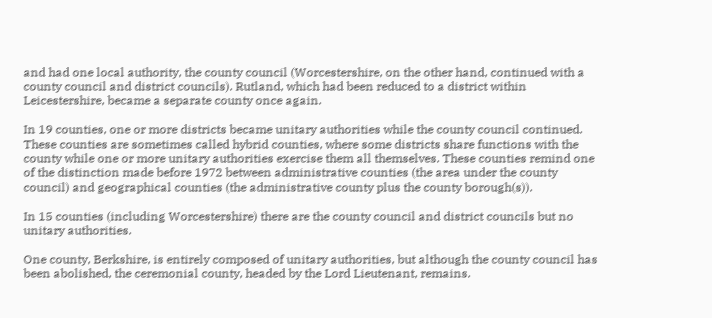and had one local authority, the county council (Worcestershire, on the other hand, continued with a county council and district councils). Rutland, which had been reduced to a district within Leicestershire, became a separate county once again.

In 19 counties, one or more districts became unitary authorities while the county council continued. These counties are sometimes called hybrid counties, where some districts share functions with the county while one or more unitary authorities exercise them all themselves. These counties remind one of the distinction made before 1972 between administrative counties (the area under the county council) and geographical counties (the administrative county plus the county borough(s)).

In 15 counties (including Worcestershire) there are the county council and district councils but no unitary authorities.

One county, Berkshire, is entirely composed of unitary authorities, but although the county council has been abolished, the ceremonial county, headed by the Lord Lieutenant, remains.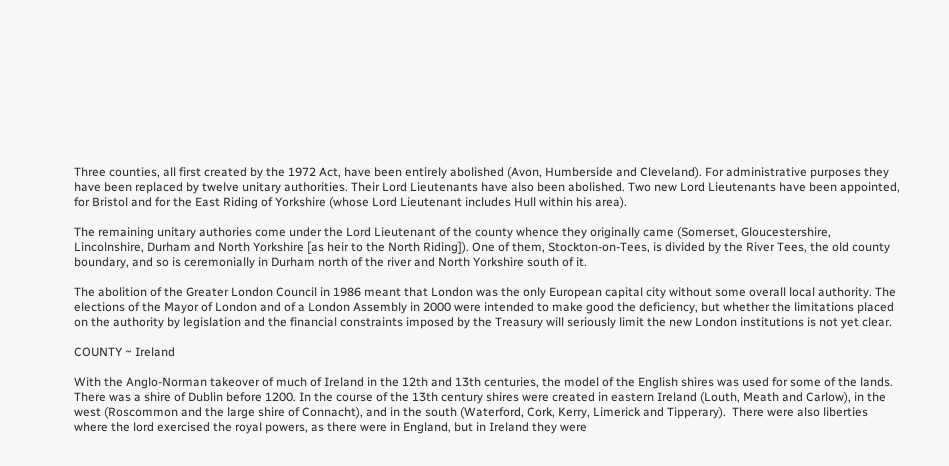Three counties, all first created by the 1972 Act, have been entirely abolished (Avon, Humberside and Cleveland). For administrative purposes they have been replaced by twelve unitary authorities. Their Lord Lieutenants have also been abolished. Two new Lord Lieutenants have been appointed, for Bristol and for the East Riding of Yorkshire (whose Lord Lieutenant includes Hull within his area).

The remaining unitary authories come under the Lord Lieutenant of the county whence they originally came (Somerset, Gloucestershire, Lincolnshire, Durham and North Yorkshire [as heir to the North Riding]). One of them, Stockton-on-Tees, is divided by the River Tees, the old county boundary, and so is ceremonially in Durham north of the river and North Yorkshire south of it.

The abolition of the Greater London Council in 1986 meant that London was the only European capital city without some overall local authority. The elections of the Mayor of London and of a London Assembly in 2000 were intended to make good the deficiency, but whether the limitations placed on the authority by legislation and the financial constraints imposed by the Treasury will seriously limit the new London institutions is not yet clear.

COUNTY ~ Ireland

With the Anglo-Norman takeover of much of Ireland in the 12th and 13th centuries, the model of the English shires was used for some of the lands. There was a shire of Dublin before 1200. In the course of the 13th century shires were created in eastern Ireland (Louth, Meath and Carlow), in the west (Roscommon and the large shire of Connacht), and in the south (Waterford, Cork, Kerry, Limerick and Tipperary).  There were also liberties where the lord exercised the royal powers, as there were in England, but in Ireland they were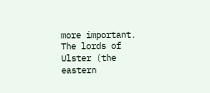more important. The lords of Ulster (the eastern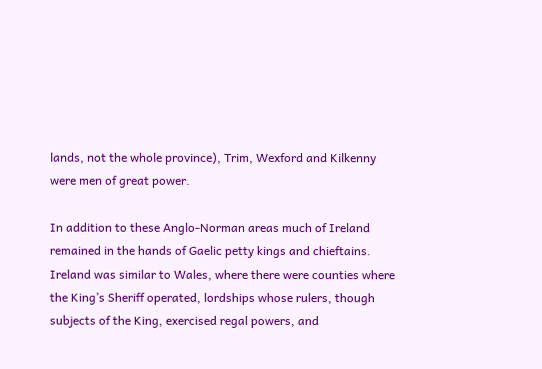lands, not the whole province), Trim, Wexford and Kilkenny were men of great power.

In addition to these Anglo-Norman areas much of Ireland remained in the hands of Gaelic petty kings and chieftains. Ireland was similar to Wales, where there were counties where the King’s Sheriff operated, lordships whose rulers, though subjects of the King, exercised regal powers, and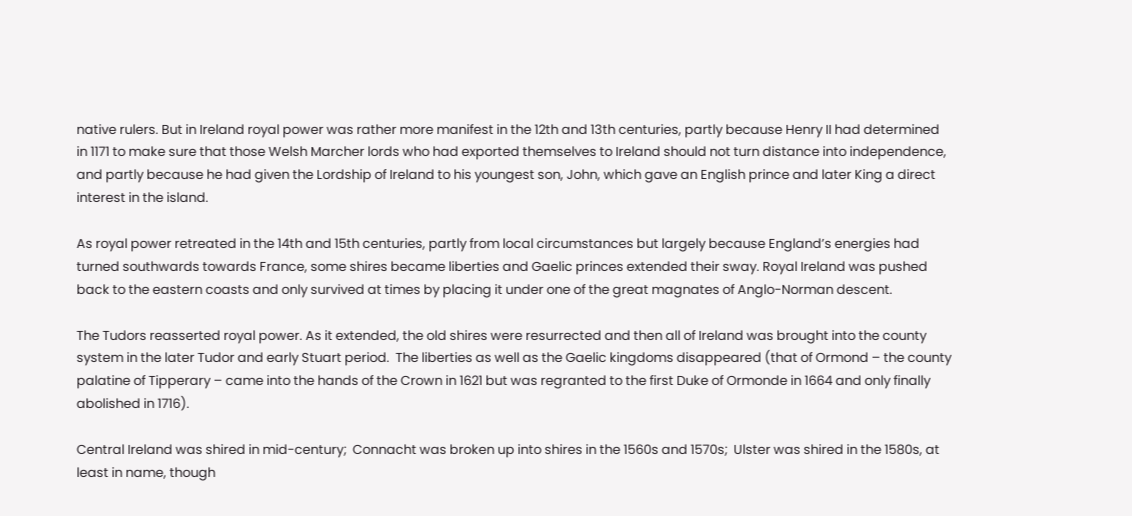native rulers. But in Ireland royal power was rather more manifest in the 12th and 13th centuries, partly because Henry II had determined in 1171 to make sure that those Welsh Marcher lords who had exported themselves to Ireland should not turn distance into independence, and partly because he had given the Lordship of Ireland to his youngest son, John, which gave an English prince and later King a direct interest in the island.

As royal power retreated in the 14th and 15th centuries, partly from local circumstances but largely because England’s energies had turned southwards towards France, some shires became liberties and Gaelic princes extended their sway. Royal Ireland was pushed back to the eastern coasts and only survived at times by placing it under one of the great magnates of Anglo-Norman descent.

The Tudors reasserted royal power. As it extended, the old shires were resurrected and then all of Ireland was brought into the county system in the later Tudor and early Stuart period.  The liberties as well as the Gaelic kingdoms disappeared (that of Ormond – the county palatine of Tipperary – came into the hands of the Crown in 1621 but was regranted to the first Duke of Ormonde in 1664 and only finally abolished in 1716).

Central Ireland was shired in mid-century;  Connacht was broken up into shires in the 1560s and 1570s;  Ulster was shired in the 1580s, at least in name, though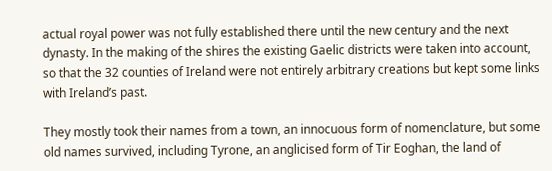actual royal power was not fully established there until the new century and the next dynasty. In the making of the shires the existing Gaelic districts were taken into account, so that the 32 counties of Ireland were not entirely arbitrary creations but kept some links with Ireland’s past.

They mostly took their names from a town, an innocuous form of nomenclature, but some old names survived, including Tyrone, an anglicised form of Tir Eoghan, the land of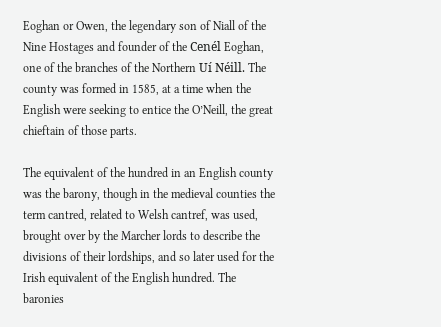Eoghan or Owen, the legendary son of Niall of the Nine Hostages and founder of the Cenél Eoghan, one of the branches of the Northern Uí Néill. The county was formed in 1585, at a time when the English were seeking to entice the O’Neill, the great chieftain of those parts.

The equivalent of the hundred in an English county was the barony, though in the medieval counties the term cantred, related to Welsh cantref, was used, brought over by the Marcher lords to describe the divisions of their lordships, and so later used for the Irish equivalent of the English hundred. The baronies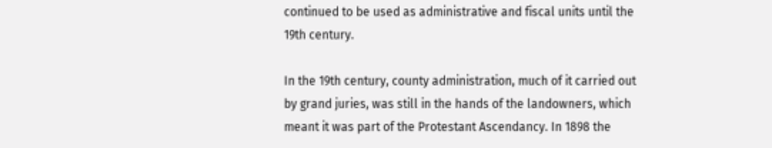continued to be used as administrative and fiscal units until the 19th century.

In the 19th century, county administration, much of it carried out by grand juries, was still in the hands of the landowners, which meant it was part of the Protestant Ascendancy. In 1898 the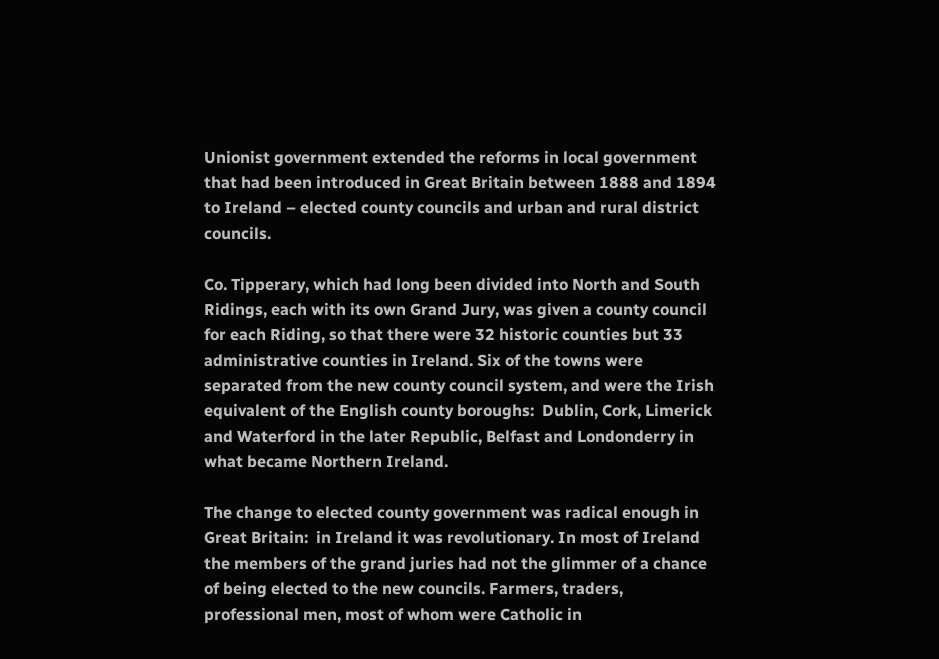Unionist government extended the reforms in local government that had been introduced in Great Britain between 1888 and 1894 to Ireland – elected county councils and urban and rural district councils.

Co. Tipperary, which had long been divided into North and South Ridings, each with its own Grand Jury, was given a county council for each Riding, so that there were 32 historic counties but 33 administrative counties in Ireland. Six of the towns were separated from the new county council system, and were the Irish equivalent of the English county boroughs:  Dublin, Cork, Limerick and Waterford in the later Republic, Belfast and Londonderry in what became Northern Ireland.

The change to elected county government was radical enough in Great Britain:  in Ireland it was revolutionary. In most of Ireland the members of the grand juries had not the glimmer of a chance of being elected to the new councils. Farmers, traders, professional men, most of whom were Catholic in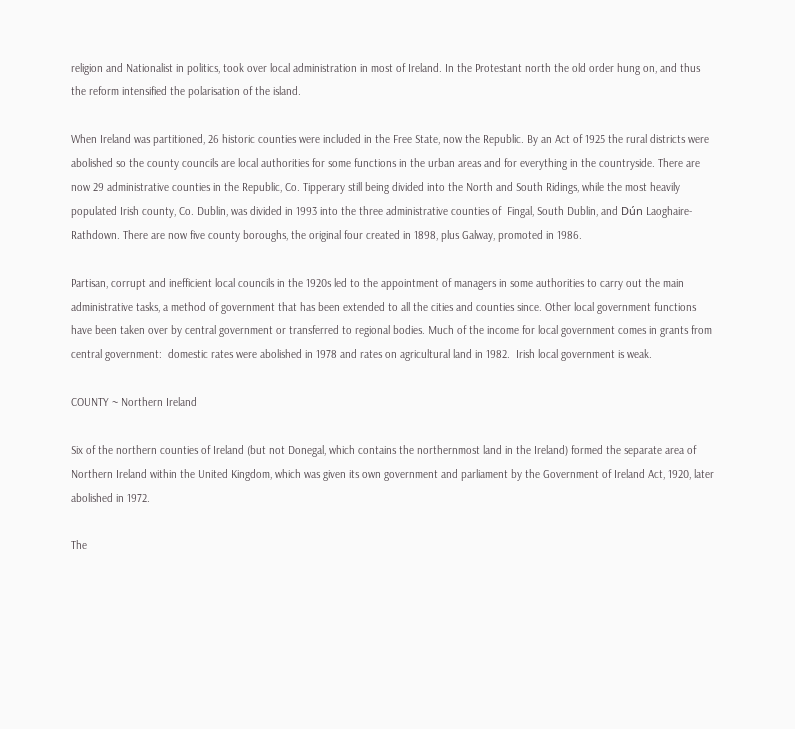religion and Nationalist in politics, took over local administration in most of Ireland. In the Protestant north the old order hung on, and thus the reform intensified the polarisation of the island.

When Ireland was partitioned, 26 historic counties were included in the Free State, now the Republic. By an Act of 1925 the rural districts were abolished so the county councils are local authorities for some functions in the urban areas and for everything in the countryside. There are now 29 administrative counties in the Republic, Co. Tipperary still being divided into the North and South Ridings, while the most heavily populated Irish county, Co. Dublin, was divided in 1993 into the three administrative counties of  Fingal, South Dublin, and Dún Laoghaire-Rathdown. There are now five county boroughs, the original four created in 1898, plus Galway, promoted in 1986.

Partisan, corrupt and inefficient local councils in the 1920s led to the appointment of managers in some authorities to carry out the main administrative tasks, a method of government that has been extended to all the cities and counties since. Other local government functions have been taken over by central government or transferred to regional bodies. Much of the income for local government comes in grants from central government:  domestic rates were abolished in 1978 and rates on agricultural land in 1982.  Irish local government is weak.

COUNTY ~ Northern Ireland

Six of the northern counties of Ireland (but not Donegal, which contains the northernmost land in the Ireland) formed the separate area of Northern Ireland within the United Kingdom, which was given its own government and parliament by the Government of Ireland Act, 1920, later abolished in 1972.

The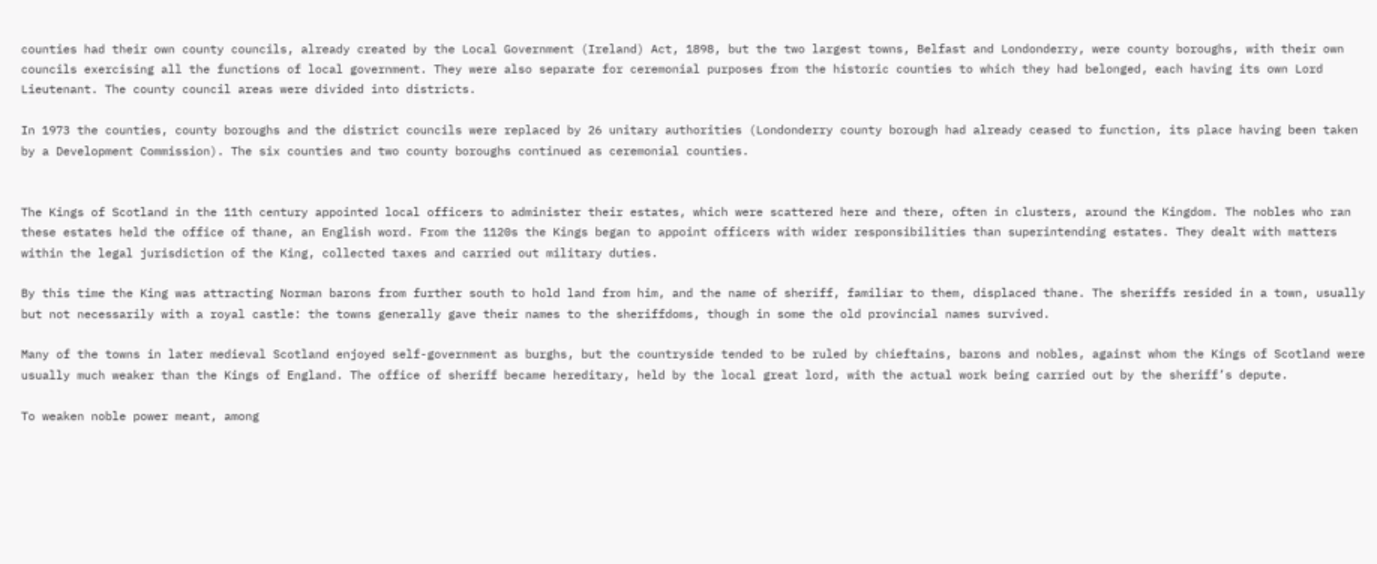counties had their own county councils, already created by the Local Government (Ireland) Act, 1898, but the two largest towns, Belfast and Londonderry, were county boroughs, with their own councils exercising all the functions of local government. They were also separate for ceremonial purposes from the historic counties to which they had belonged, each having its own Lord Lieutenant. The county council areas were divided into districts.

In 1973 the counties, county boroughs and the district councils were replaced by 26 unitary authorities (Londonderry county borough had already ceased to function, its place having been taken by a Development Commission). The six counties and two county boroughs continued as ceremonial counties.


The Kings of Scotland in the 11th century appointed local officers to administer their estates, which were scattered here and there, often in clusters, around the Kingdom. The nobles who ran these estates held the office of thane, an English word. From the 1120s the Kings began to appoint officers with wider responsibilities than superintending estates. They dealt with matters within the legal jurisdiction of the King, collected taxes and carried out military duties.

By this time the King was attracting Norman barons from further south to hold land from him, and the name of sheriff, familiar to them, displaced thane. The sheriffs resided in a town, usually but not necessarily with a royal castle: the towns generally gave their names to the sheriffdoms, though in some the old provincial names survived.

Many of the towns in later medieval Scotland enjoyed self-government as burghs, but the countryside tended to be ruled by chieftains, barons and nobles, against whom the Kings of Scotland were usually much weaker than the Kings of England. The office of sheriff became hereditary, held by the local great lord, with the actual work being carried out by the sheriff’s depute.

To weaken noble power meant, among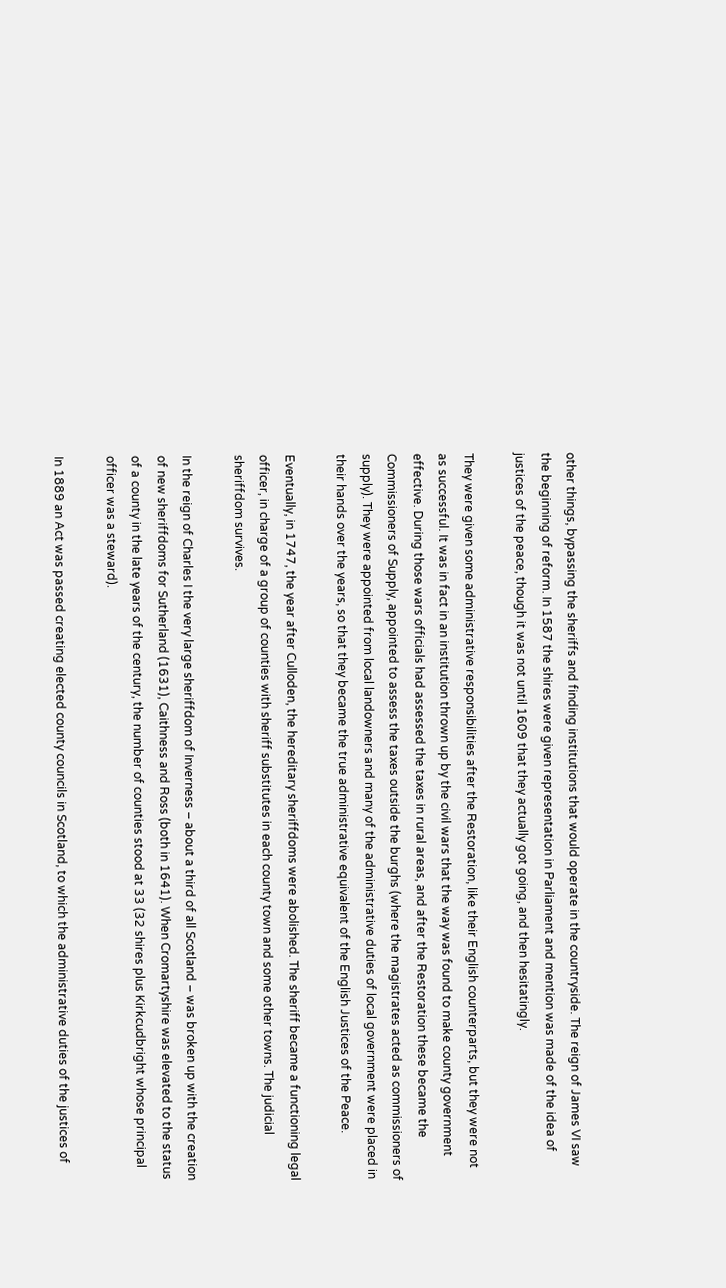other things, bypassing the sheriffs and finding institutions that would operate in the countryside. The reign of James VI saw the beginning of reform. In 1587 the shires were given representation in Parliament and mention was made of the idea of justices of the peace, though it was not until 1609 that they actually got going, and then hesitatingly.

They were given some administrative responsibilities after the Restoration, like their English counterparts, but they were not as successful. It was in fact in an institution thrown up by the civil wars that the way was found to make county government effective. During those wars officials had assessed the taxes in rural areas, and after the Restoration these became the Commissioners of Supply, appointed to assess the taxes outside the burghs (where the magistrates acted as commissioners of supply). They were appointed from local landowners and many of the administrative duties of local government were placed in their hands over the years, so that they became the true administrative equivalent of the English Justices of the Peace.

Eventually, in 1747, the year after Culloden, the hereditary sheriffdoms were abolished. The sheriff became a functioning legal officer, in charge of a group of counties with sheriff substitutes in each county town and some other towns. The judicial sheriffdom survives.

In the reign of Charles I the very large sheriffdom of Inverness – about a third of all Scotland – was broken up with the creation of new sheriffdoms for Sutherland (1631), Caithness and Ross (both in 1641). When Cromartyshire was elevated to the status of a county in the late years of the century, the number of counties stood at 33 (32 shires plus Kirkcudbright whose principal officer was a steward).

In 1889 an Act was passed creating elected county councils in Scotland, to which the administrative duties of the justices of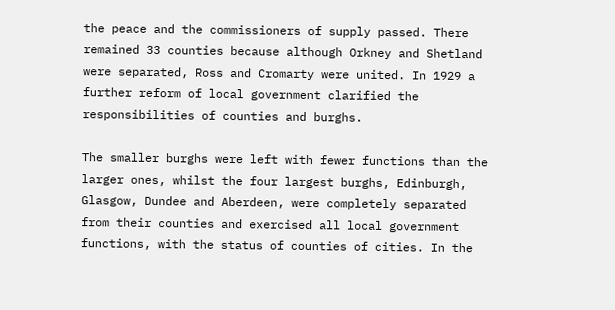the peace and the commissioners of supply passed. There remained 33 counties because although Orkney and Shetland were separated, Ross and Cromarty were united. In 1929 a further reform of local government clarified the responsibilities of counties and burghs.

The smaller burghs were left with fewer functions than the larger ones, whilst the four largest burghs, Edinburgh, Glasgow, Dundee and Aberdeen, were completely separated from their counties and exercised all local government functions, with the status of counties of cities. In the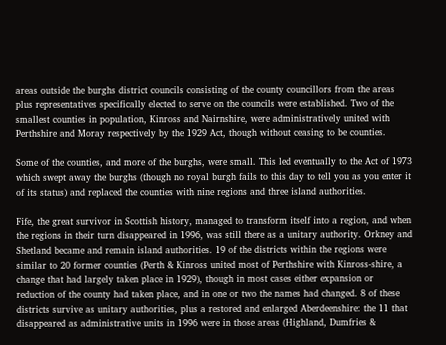areas outside the burghs district councils consisting of the county councillors from the areas plus representatives specifically elected to serve on the councils were established. Two of the smallest counties in population, Kinross and Nairnshire, were administratively united with Perthshire and Moray respectively by the 1929 Act, though without ceasing to be counties.

Some of the counties, and more of the burghs, were small. This led eventually to the Act of 1973 which swept away the burghs (though no royal burgh fails to this day to tell you as you enter it of its status) and replaced the counties with nine regions and three island authorities.

Fife, the great survivor in Scottish history, managed to transform itself into a region, and when the regions in their turn disappeared in 1996, was still there as a unitary authority. Orkney and Shetland became and remain island authorities. 19 of the districts within the regions were similar to 20 former counties (Perth & Kinross united most of Perthshire with Kinross-shire, a change that had largely taken place in 1929), though in most cases either expansion or reduction of the county had taken place, and in one or two the names had changed. 8 of these districts survive as unitary authorities, plus a restored and enlarged Aberdeenshire: the 11 that disappeared as administrative units in 1996 were in those areas (Highland, Dumfries &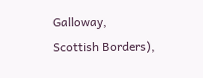Galloway, Scottish Borders),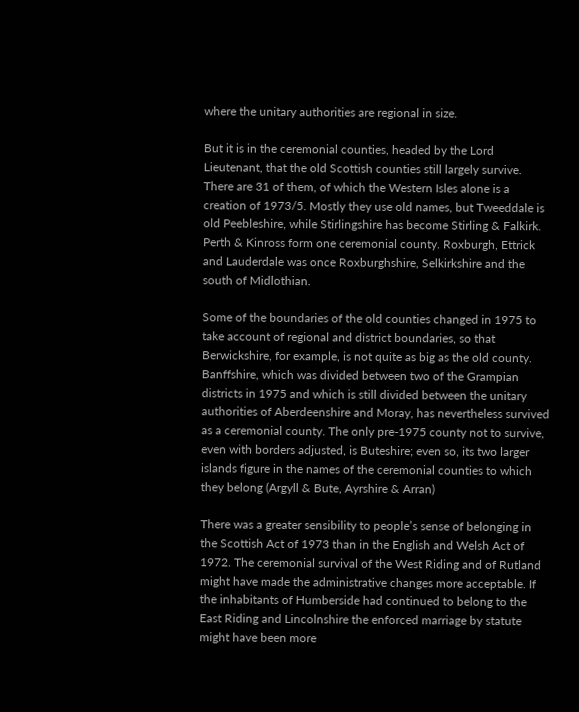where the unitary authorities are regional in size.

But it is in the ceremonial counties, headed by the Lord Lieutenant, that the old Scottish counties still largely survive. There are 31 of them, of which the Western Isles alone is a creation of 1973/5. Mostly they use old names, but Tweeddale is old Peebleshire, while Stirlingshire has become Stirling & Falkirk. Perth & Kinross form one ceremonial county. Roxburgh, Ettrick and Lauderdale was once Roxburghshire, Selkirkshire and the south of Midlothian.

Some of the boundaries of the old counties changed in 1975 to take account of regional and district boundaries, so that Berwickshire, for example, is not quite as big as the old county. Banffshire, which was divided between two of the Grampian districts in 1975 and which is still divided between the unitary authorities of Aberdeenshire and Moray, has nevertheless survived as a ceremonial county. The only pre-1975 county not to survive, even with borders adjusted, is Buteshire; even so, its two larger islands figure in the names of the ceremonial counties to which they belong (Argyll & Bute, Ayrshire & Arran)

There was a greater sensibility to people’s sense of belonging in the Scottish Act of 1973 than in the English and Welsh Act of 1972. The ceremonial survival of the West Riding and of Rutland might have made the administrative changes more acceptable. If the inhabitants of Humberside had continued to belong to the East Riding and Lincolnshire the enforced marriage by statute might have been more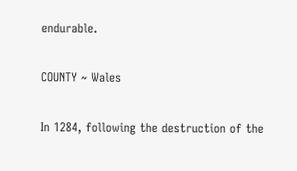endurable.

COUNTY ~ Wales

In 1284, following the destruction of the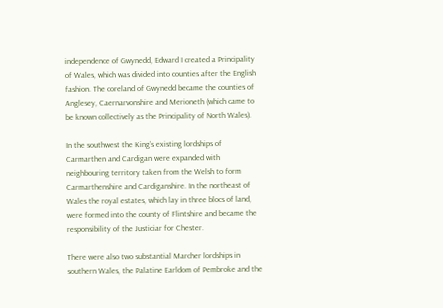independence of Gwynedd, Edward I created a Principality of Wales, which was divided into counties after the English fashion. The coreland of Gwynedd became the counties of Anglesey, Caernarvonshire and Merioneth (which came to be known collectively as the Principality of North Wales).

In the southwest the King’s existing lordships of Carmarthen and Cardigan were expanded with neighbouring territory taken from the Welsh to form Carmarthenshire and Cardiganshire. In the northeast of Wales the royal estates, which lay in three blocs of land, were formed into the county of Flintshire and became the responsibility of the Justiciar for Chester.

There were also two substantial Marcher lordships in southern Wales, the Palatine Earldom of Pembroke and the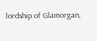lordship of Glamorgan,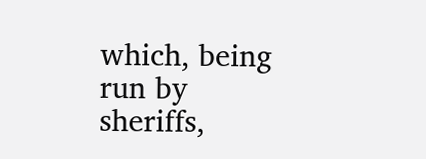which, being run by sheriffs,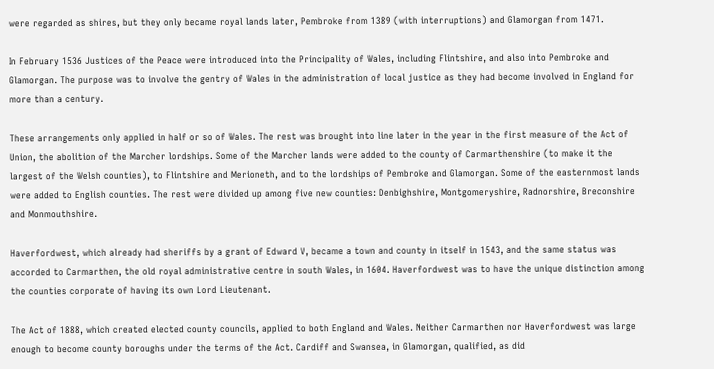were regarded as shires, but they only became royal lands later, Pembroke from 1389 (with interruptions) and Glamorgan from 1471.

In February 1536 Justices of the Peace were introduced into the Principality of Wales, including Flintshire, and also into Pembroke and Glamorgan. The purpose was to involve the gentry of Wales in the administration of local justice as they had become involved in England for more than a century.

These arrangements only applied in half or so of Wales. The rest was brought into line later in the year in the first measure of the Act of Union, the abolition of the Marcher lordships. Some of the Marcher lands were added to the county of Carmarthenshire (to make it the largest of the Welsh counties), to Flintshire and Merioneth, and to the lordships of Pembroke and Glamorgan. Some of the easternmost lands were added to English counties. The rest were divided up among five new counties: Denbighshire, Montgomeryshire, Radnorshire, Breconshire and Monmouthshire.

Haverfordwest, which already had sheriffs by a grant of Edward V, became a town and county in itself in 1543, and the same status was accorded to Carmarthen, the old royal administrative centre in south Wales, in 1604. Haverfordwest was to have the unique distinction among the counties corporate of having its own Lord Lieutenant.

The Act of 1888, which created elected county councils, applied to both England and Wales. Neither Carmarthen nor Haverfordwest was large enough to become county boroughs under the terms of the Act. Cardiff and Swansea, in Glamorgan, qualified, as did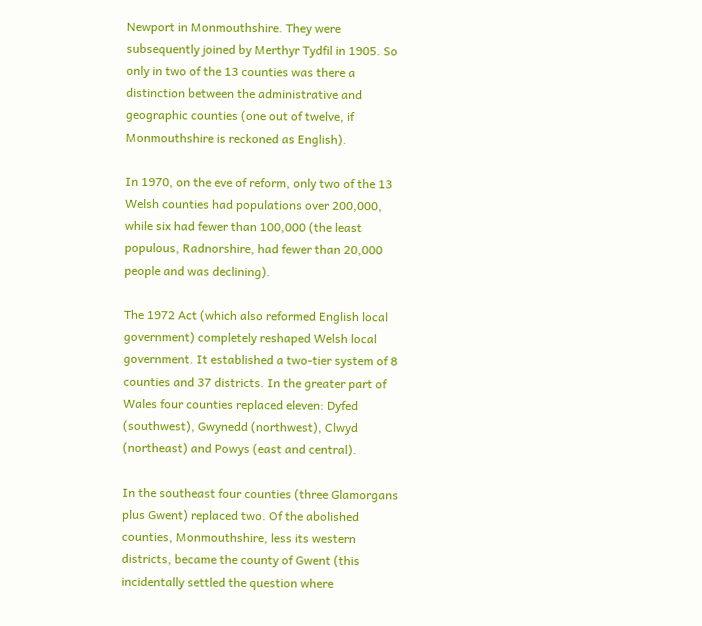Newport in Monmouthshire. They were subsequently joined by Merthyr Tydfil in 1905. So only in two of the 13 counties was there a distinction between the administrative and geographic counties (one out of twelve, if Monmouthshire is reckoned as English).

In 1970, on the eve of reform, only two of the 13 Welsh counties had populations over 200,000, while six had fewer than 100,000 (the least populous, Radnorshire, had fewer than 20,000 people and was declining).

The 1972 Act (which also reformed English local government) completely reshaped Welsh local government. It established a two-tier system of 8 counties and 37 districts. In the greater part of Wales four counties replaced eleven: Dyfed (southwest), Gwynedd (northwest), Clwyd (northeast) and Powys (east and central).

In the southeast four counties (three Glamorgans plus Gwent) replaced two. Of the abolished counties, Monmouthshire, less its western districts, became the county of Gwent (this incidentally settled the question where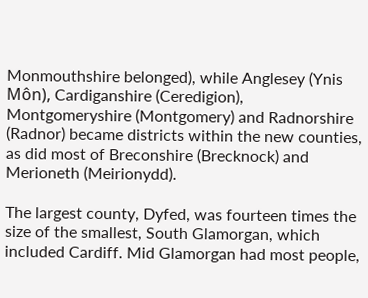Monmouthshire belonged), while Anglesey (Ynis Môn), Cardiganshire (Ceredigion), Montgomeryshire (Montgomery) and Radnorshire (Radnor) became districts within the new counties, as did most of Breconshire (Brecknock) and Merioneth (Meirionydd).

The largest county, Dyfed, was fourteen times the size of the smallest, South Glamorgan, which included Cardiff. Mid Glamorgan had most people,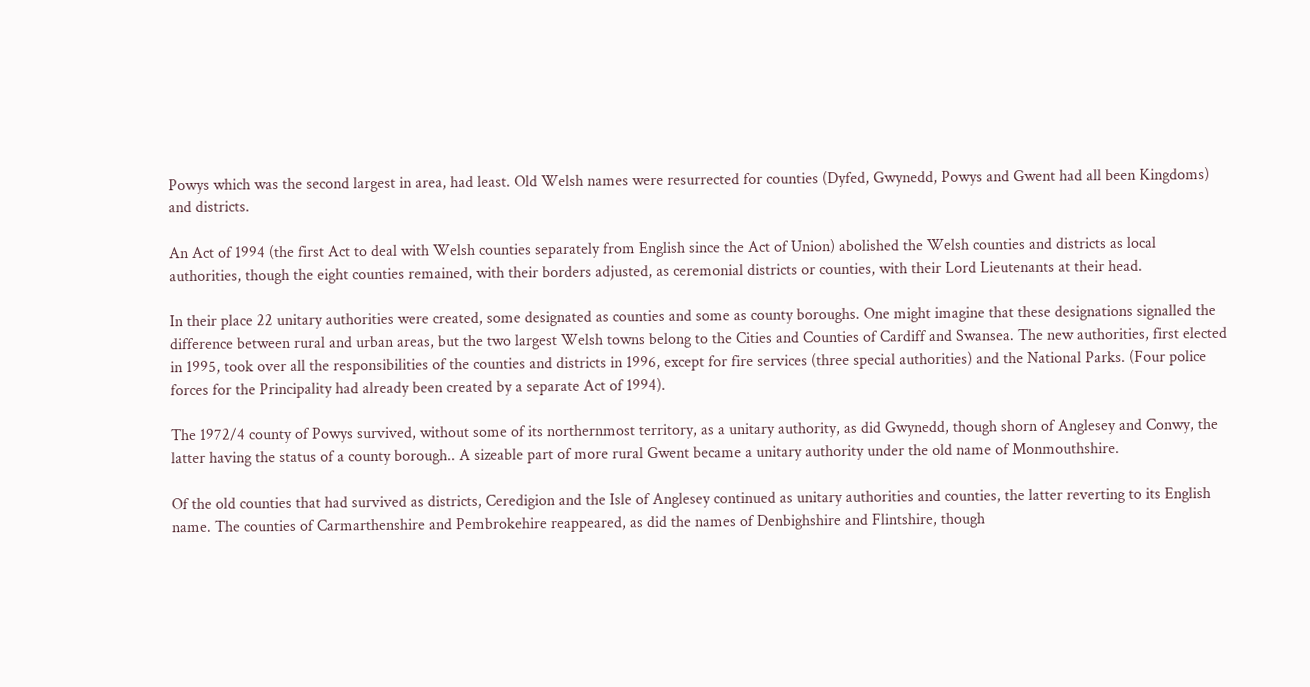Powys which was the second largest in area, had least. Old Welsh names were resurrected for counties (Dyfed, Gwynedd, Powys and Gwent had all been Kingdoms) and districts.

An Act of 1994 (the first Act to deal with Welsh counties separately from English since the Act of Union) abolished the Welsh counties and districts as local authorities, though the eight counties remained, with their borders adjusted, as ceremonial districts or counties, with their Lord Lieutenants at their head.

In their place 22 unitary authorities were created, some designated as counties and some as county boroughs. One might imagine that these designations signalled the difference between rural and urban areas, but the two largest Welsh towns belong to the Cities and Counties of Cardiff and Swansea. The new authorities, first elected in 1995, took over all the responsibilities of the counties and districts in 1996, except for fire services (three special authorities) and the National Parks. (Four police forces for the Principality had already been created by a separate Act of 1994).

The 1972/4 county of Powys survived, without some of its northernmost territory, as a unitary authority, as did Gwynedd, though shorn of Anglesey and Conwy, the latter having the status of a county borough.. A sizeable part of more rural Gwent became a unitary authority under the old name of Monmouthshire.

Of the old counties that had survived as districts, Ceredigion and the Isle of Anglesey continued as unitary authorities and counties, the latter reverting to its English name. The counties of Carmarthenshire and Pembrokehire reappeared, as did the names of Denbighshire and Flintshire, though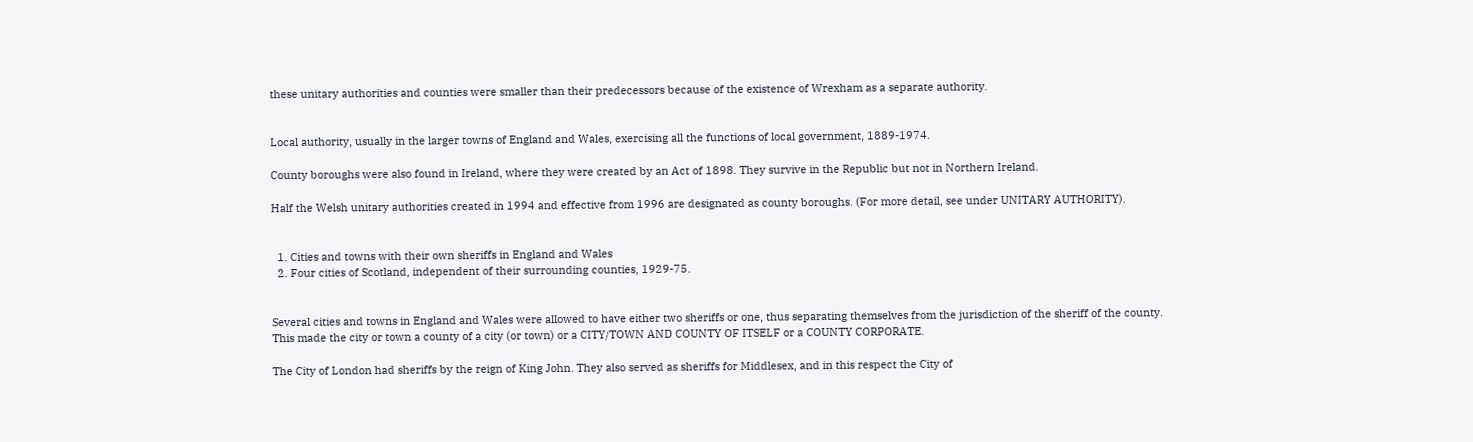these unitary authorities and counties were smaller than their predecessors because of the existence of Wrexham as a separate authority.


Local authority, usually in the larger towns of England and Wales, exercising all the functions of local government, 1889-1974.

County boroughs were also found in Ireland, where they were created by an Act of 1898. They survive in the Republic but not in Northern Ireland.

Half the Welsh unitary authorities created in 1994 and effective from 1996 are designated as county boroughs. (For more detail, see under UNITARY AUTHORITY).


  1. Cities and towns with their own sheriffs in England and Wales
  2. Four cities of Scotland, independent of their surrounding counties, 1929-75.


Several cities and towns in England and Wales were allowed to have either two sheriffs or one, thus separating themselves from the jurisdiction of the sheriff of the county. This made the city or town a county of a city (or town) or a CITY/TOWN AND COUNTY OF ITSELF or a COUNTY CORPORATE.

The City of London had sheriffs by the reign of King John. They also served as sheriffs for Middlesex, and in this respect the City of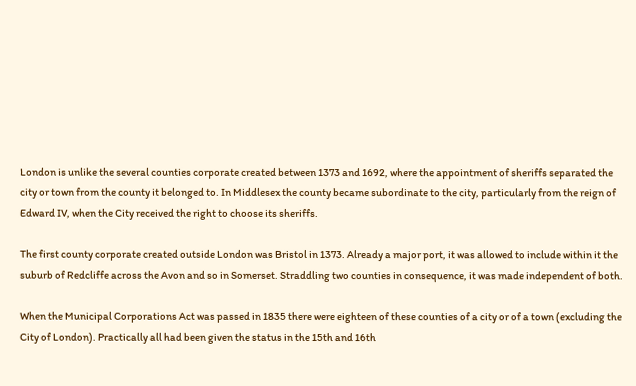London is unlike the several counties corporate created between 1373 and 1692, where the appointment of sheriffs separated the city or town from the county it belonged to. In Middlesex the county became subordinate to the city, particularly from the reign of Edward IV, when the City received the right to choose its sheriffs.

The first county corporate created outside London was Bristol in 1373. Already a major port, it was allowed to include within it the suburb of Redcliffe across the Avon and so in Somerset. Straddling two counties in consequence, it was made independent of both.

When the Municipal Corporations Act was passed in 1835 there were eighteen of these counties of a city or of a town (excluding the City of London). Practically all had been given the status in the 15th and 16th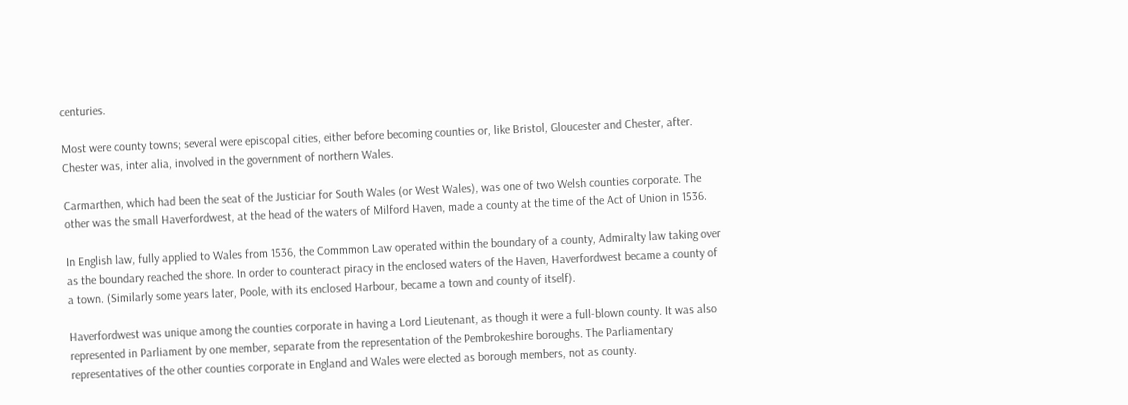centuries.

Most were county towns; several were episcopal cities, either before becoming counties or, like Bristol, Gloucester and Chester, after. Chester was, inter alia, involved in the government of northern Wales.

Carmarthen, which had been the seat of the Justiciar for South Wales (or West Wales), was one of two Welsh counties corporate. The other was the small Haverfordwest, at the head of the waters of Milford Haven, made a county at the time of the Act of Union in 1536.

In English law, fully applied to Wales from 1536, the Commmon Law operated within the boundary of a county, Admiralty law taking over as the boundary reached the shore. In order to counteract piracy in the enclosed waters of the Haven, Haverfordwest became a county of a town. (Similarly some years later, Poole, with its enclosed Harbour, became a town and county of itself).

Haverfordwest was unique among the counties corporate in having a Lord Lieutenant, as though it were a full-blown county. It was also represented in Parliament by one member, separate from the representation of the Pembrokeshire boroughs. The Parliamentary representatives of the other counties corporate in England and Wales were elected as borough members, not as county.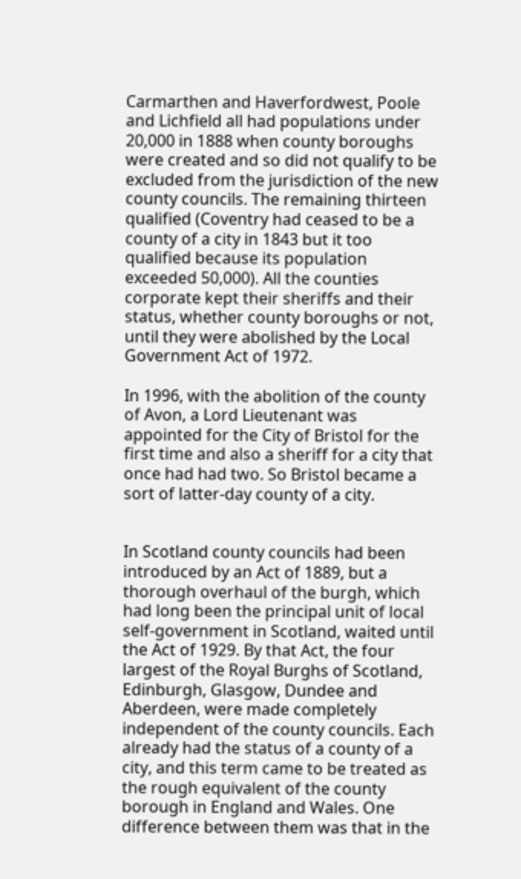Carmarthen and Haverfordwest, Poole and Lichfield all had populations under 20,000 in 1888 when county boroughs were created and so did not qualify to be excluded from the jurisdiction of the new county councils. The remaining thirteen qualified (Coventry had ceased to be a county of a city in 1843 but it too qualified because its population exceeded 50,000). All the counties corporate kept their sheriffs and their status, whether county boroughs or not, until they were abolished by the Local Government Act of 1972.

In 1996, with the abolition of the county of Avon, a Lord Lieutenant was appointed for the City of Bristol for the first time and also a sheriff for a city that once had had two. So Bristol became a sort of latter-day county of a city.


In Scotland county councils had been introduced by an Act of 1889, but a thorough overhaul of the burgh, which had long been the principal unit of local self-government in Scotland, waited until the Act of 1929. By that Act, the four largest of the Royal Burghs of Scotland, Edinburgh, Glasgow, Dundee and Aberdeen, were made completely independent of the county councils. Each already had the status of a county of a city, and this term came to be treated as the rough equivalent of the county borough in England and Wales. One difference between them was that in the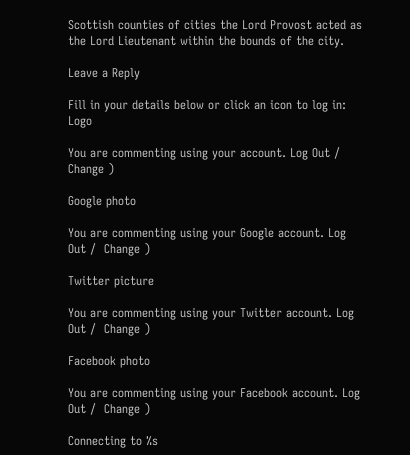Scottish counties of cities the Lord Provost acted as the Lord Lieutenant within the bounds of the city.

Leave a Reply

Fill in your details below or click an icon to log in: Logo

You are commenting using your account. Log Out /  Change )

Google photo

You are commenting using your Google account. Log Out /  Change )

Twitter picture

You are commenting using your Twitter account. Log Out /  Change )

Facebook photo

You are commenting using your Facebook account. Log Out /  Change )

Connecting to %s